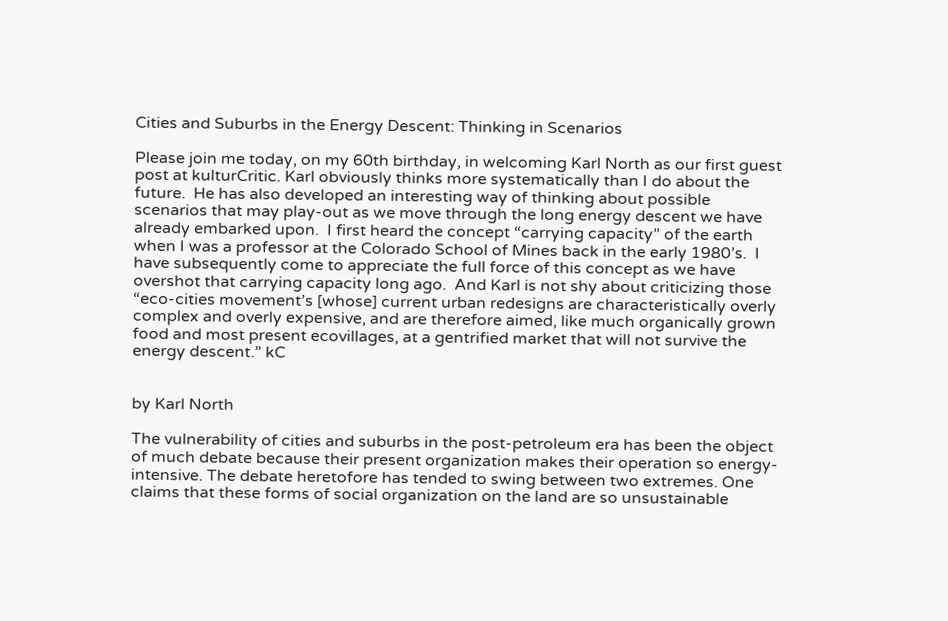Cities and Suburbs in the Energy Descent: Thinking in Scenarios

Please join me today, on my 60th birthday, in welcoming Karl North as our first guest post at kulturCritic. Karl obviously thinks more systematically than I do about the future.  He has also developed an interesting way of thinking about possible scenarios that may play-out as we move through the long energy descent we have already embarked upon.  I first heard the concept “carrying capacity” of the earth when I was a professor at the Colorado School of Mines back in the early 1980’s.  I have subsequently come to appreciate the full force of this concept as we have overshot that carrying capacity long ago.  And Karl is not shy about criticizing those “eco-cities movement’s [whose] current urban redesigns are characteristically overly complex and overly expensive, and are therefore aimed, like much organically grown food and most present ecovillages, at a gentrified market that will not survive the energy descent.” kC


by Karl North

The vulnerability of cities and suburbs in the post-petroleum era has been the object of much debate because their present organization makes their operation so energy-intensive. The debate heretofore has tended to swing between two extremes. One claims that these forms of social organization on the land are so unsustainable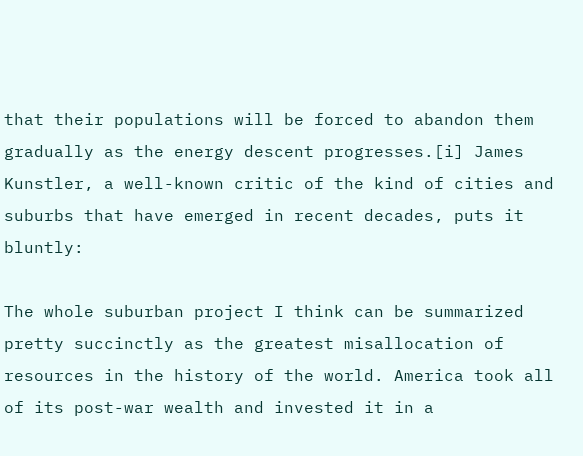that their populations will be forced to abandon them gradually as the energy descent progresses.[i] James Kunstler, a well-known critic of the kind of cities and suburbs that have emerged in recent decades, puts it bluntly:

The whole suburban project I think can be summarized pretty succinctly as the greatest misallocation of resources in the history of the world. America took all of its post-war wealth and invested it in a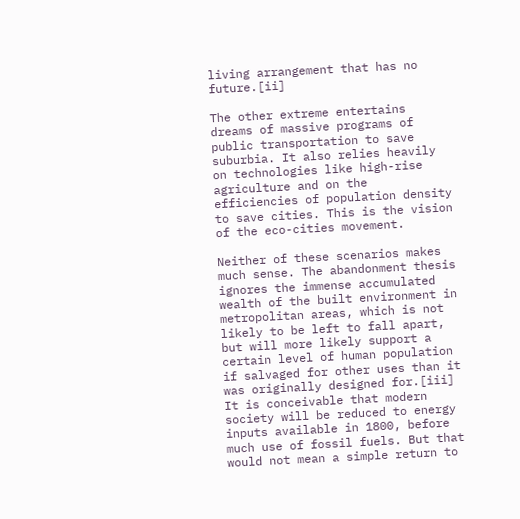living arrangement that has no future.[ii]

The other extreme entertains dreams of massive programs of public transportation to save suburbia. It also relies heavily on technologies like high-rise agriculture and on the efficiencies of population density to save cities. This is the vision of the eco-cities movement.

Neither of these scenarios makes much sense. The abandonment thesis ignores the immense accumulated wealth of the built environment in metropolitan areas, which is not likely to be left to fall apart, but will more likely support a certain level of human population if salvaged for other uses than it was originally designed for.[iii] It is conceivable that modern society will be reduced to energy inputs available in 1800, before much use of fossil fuels. But that would not mean a simple return to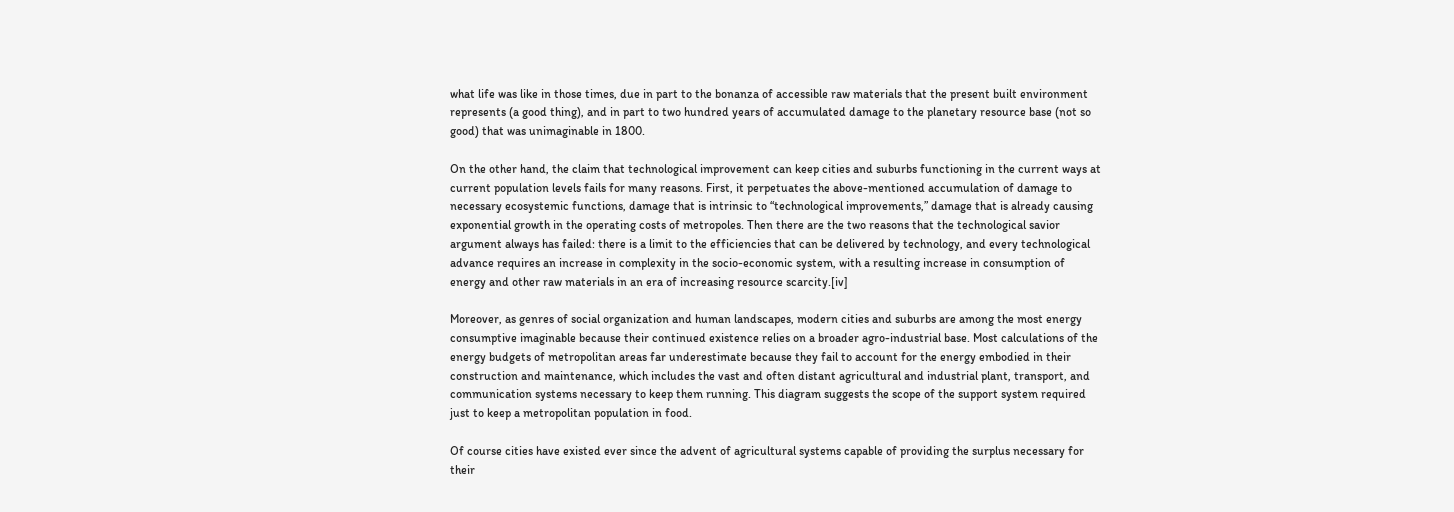what life was like in those times, due in part to the bonanza of accessible raw materials that the present built environment represents (a good thing), and in part to two hundred years of accumulated damage to the planetary resource base (not so good) that was unimaginable in 1800.

On the other hand, the claim that technological improvement can keep cities and suburbs functioning in the current ways at current population levels fails for many reasons. First, it perpetuates the above-mentioned accumulation of damage to necessary ecosystemic functions, damage that is intrinsic to “technological improvements,” damage that is already causing exponential growth in the operating costs of metropoles. Then there are the two reasons that the technological savior argument always has failed: there is a limit to the efficiencies that can be delivered by technology, and every technological advance requires an increase in complexity in the socio-economic system, with a resulting increase in consumption of energy and other raw materials in an era of increasing resource scarcity.[iv]

Moreover, as genres of social organization and human landscapes, modern cities and suburbs are among the most energy consumptive imaginable because their continued existence relies on a broader agro-industrial base. Most calculations of the energy budgets of metropolitan areas far underestimate because they fail to account for the energy embodied in their construction and maintenance, which includes the vast and often distant agricultural and industrial plant, transport, and communication systems necessary to keep them running. This diagram suggests the scope of the support system required just to keep a metropolitan population in food.

Of course cities have existed ever since the advent of agricultural systems capable of providing the surplus necessary for their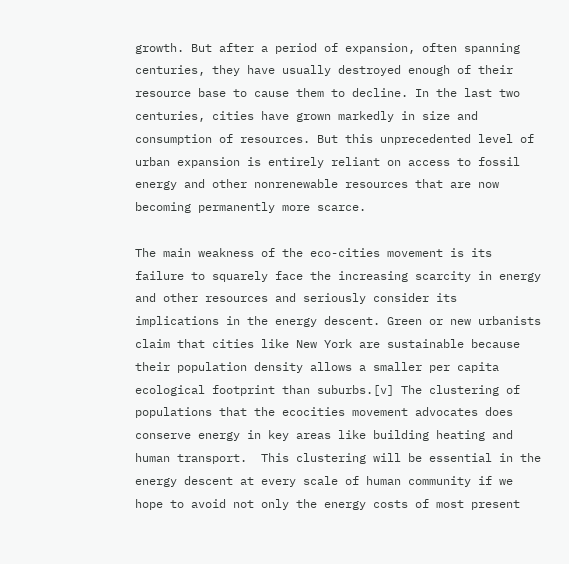growth. But after a period of expansion, often spanning centuries, they have usually destroyed enough of their resource base to cause them to decline. In the last two centuries, cities have grown markedly in size and consumption of resources. But this unprecedented level of urban expansion is entirely reliant on access to fossil energy and other nonrenewable resources that are now becoming permanently more scarce.

The main weakness of the eco-cities movement is its failure to squarely face the increasing scarcity in energy and other resources and seriously consider its implications in the energy descent. Green or new urbanists claim that cities like New York are sustainable because their population density allows a smaller per capita ecological footprint than suburbs.[v] The clustering of populations that the ecocities movement advocates does conserve energy in key areas like building heating and human transport.  This clustering will be essential in the energy descent at every scale of human community if we hope to avoid not only the energy costs of most present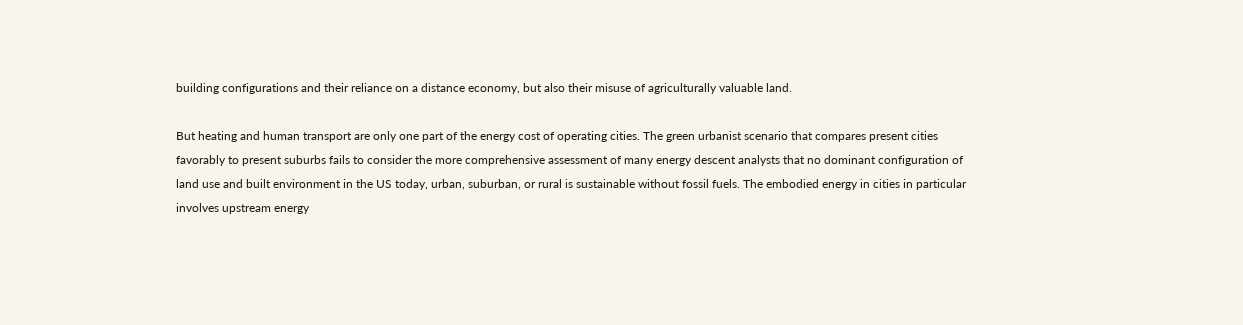building configurations and their reliance on a distance economy, but also their misuse of agriculturally valuable land.

But heating and human transport are only one part of the energy cost of operating cities. The green urbanist scenario that compares present cities favorably to present suburbs fails to consider the more comprehensive assessment of many energy descent analysts that no dominant configuration of land use and built environment in the US today, urban, suburban, or rural is sustainable without fossil fuels. The embodied energy in cities in particular involves upstream energy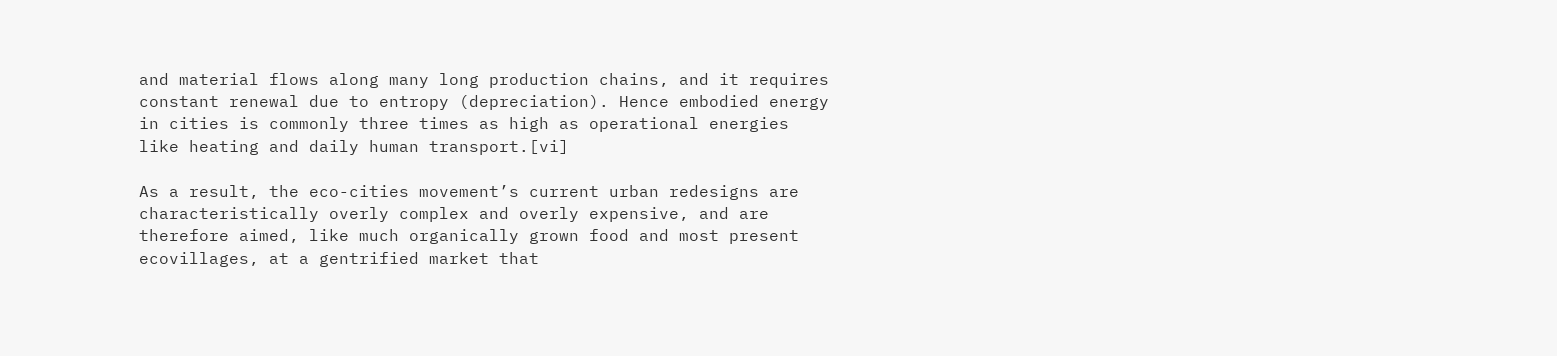and material flows along many long production chains, and it requires constant renewal due to entropy (depreciation). Hence embodied energy in cities is commonly three times as high as operational energies like heating and daily human transport.[vi]

As a result, the eco-cities movement’s current urban redesigns are characteristically overly complex and overly expensive, and are therefore aimed, like much organically grown food and most present ecovillages, at a gentrified market that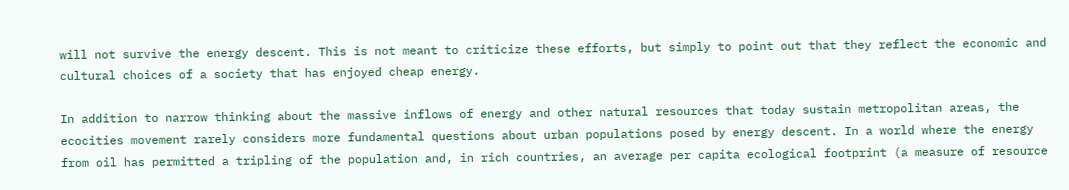will not survive the energy descent. This is not meant to criticize these efforts, but simply to point out that they reflect the economic and cultural choices of a society that has enjoyed cheap energy.

In addition to narrow thinking about the massive inflows of energy and other natural resources that today sustain metropolitan areas, the ecocities movement rarely considers more fundamental questions about urban populations posed by energy descent. In a world where the energy from oil has permitted a tripling of the population and, in rich countries, an average per capita ecological footprint (a measure of resource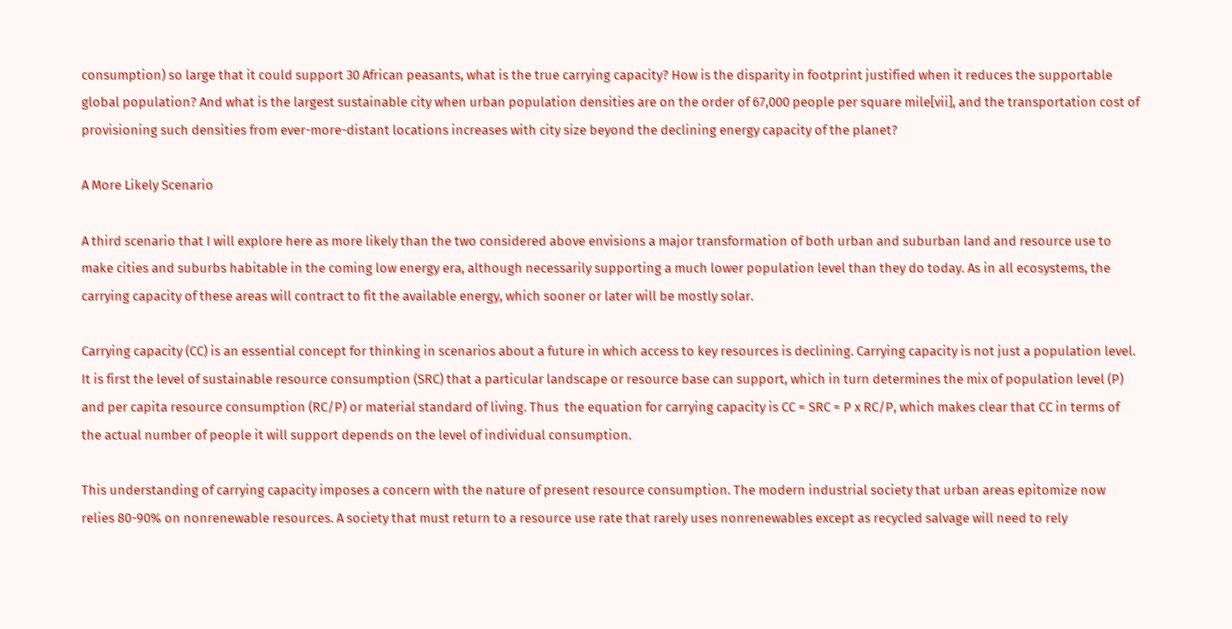consumption) so large that it could support 30 African peasants, what is the true carrying capacity? How is the disparity in footprint justified when it reduces the supportable global population? And what is the largest sustainable city when urban population densities are on the order of 67,000 people per square mile[vii], and the transportation cost of provisioning such densities from ever-more-distant locations increases with city size beyond the declining energy capacity of the planet?

A More Likely Scenario

A third scenario that I will explore here as more likely than the two considered above envisions a major transformation of both urban and suburban land and resource use to make cities and suburbs habitable in the coming low energy era, although necessarily supporting a much lower population level than they do today. As in all ecosystems, the carrying capacity of these areas will contract to fit the available energy, which sooner or later will be mostly solar.

Carrying capacity (CC) is an essential concept for thinking in scenarios about a future in which access to key resources is declining. Carrying capacity is not just a population level. It is first the level of sustainable resource consumption (SRC) that a particular landscape or resource base can support, which in turn determines the mix of population level (P) and per capita resource consumption (RC/P) or material standard of living. Thus  the equation for carrying capacity is CC = SRC = P x RC/P, which makes clear that CC in terms of the actual number of people it will support depends on the level of individual consumption.

This understanding of carrying capacity imposes a concern with the nature of present resource consumption. The modern industrial society that urban areas epitomize now relies 80-90% on nonrenewable resources. A society that must return to a resource use rate that rarely uses nonrenewables except as recycled salvage will need to rely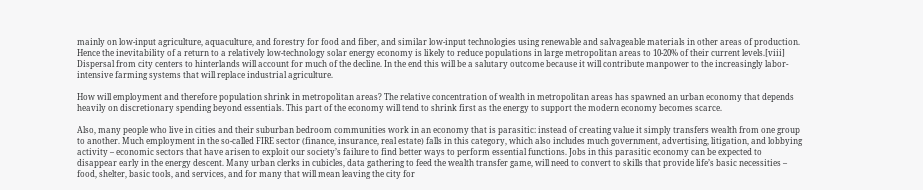mainly on low-input agriculture, aquaculture, and forestry for food and fiber, and similar low-input technologies using renewable and salvageable materials in other areas of production. Hence the inevitability of a return to a relatively low-technology solar energy economy is likely to reduce populations in large metropolitan areas to 10-20% of their current levels.[viii] Dispersal from city centers to hinterlands will account for much of the decline. In the end this will be a salutary outcome because it will contribute manpower to the increasingly labor-intensive farming systems that will replace industrial agriculture.

How will employment and therefore population shrink in metropolitan areas? The relative concentration of wealth in metropolitan areas has spawned an urban economy that depends heavily on discretionary spending beyond essentials. This part of the economy will tend to shrink first as the energy to support the modern economy becomes scarce.

Also, many people who live in cities and their suburban bedroom communities work in an economy that is parasitic: instead of creating value it simply transfers wealth from one group to another. Much employment in the so-called FIRE sector (finance, insurance, real estate) falls in this category, which also includes much government, advertising, litigation, and lobbying activity – economic sectors that have arisen to exploit our society’s failure to find better ways to perform essential functions. Jobs in this parasitic economy can be expected to disappear early in the energy descent. Many urban clerks in cubicles, data gathering to feed the wealth transfer game, will need to convert to skills that provide life’s basic necessities – food, shelter, basic tools, and services, and for many that will mean leaving the city for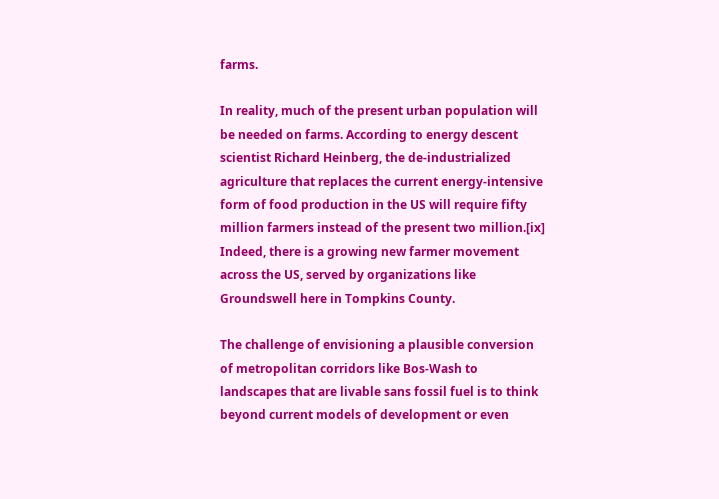farms.

In reality, much of the present urban population will be needed on farms. According to energy descent scientist Richard Heinberg, the de-industrialized agriculture that replaces the current energy-intensive form of food production in the US will require fifty million farmers instead of the present two million.[ix] Indeed, there is a growing new farmer movement across the US, served by organizations like Groundswell here in Tompkins County.

The challenge of envisioning a plausible conversion of metropolitan corridors like Bos-Wash to landscapes that are livable sans fossil fuel is to think beyond current models of development or even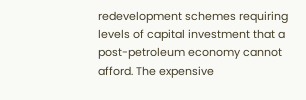redevelopment schemes requiring levels of capital investment that a post-petroleum economy cannot afford. The expensive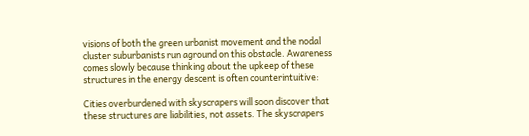visions of both the green urbanist movement and the nodal cluster suburbanists run aground on this obstacle. Awareness comes slowly because thinking about the upkeep of these structures in the energy descent is often counterintuitive:

Cities overburdened with skyscrapers will soon discover that these structures are liabilities, not assets. The skyscrapers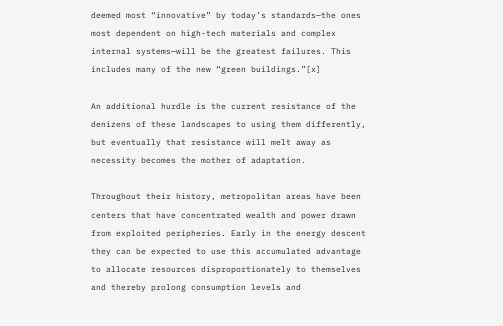deemed most “innovative” by today’s standards—the ones most dependent on high-tech materials and complex internal systems—will be the greatest failures. This includes many of the new “green buildings.”[x]

An additional hurdle is the current resistance of the denizens of these landscapes to using them differently, but eventually that resistance will melt away as necessity becomes the mother of adaptation.

Throughout their history, metropolitan areas have been centers that have concentrated wealth and power drawn from exploited peripheries. Early in the energy descent they can be expected to use this accumulated advantage to allocate resources disproportionately to themselves and thereby prolong consumption levels and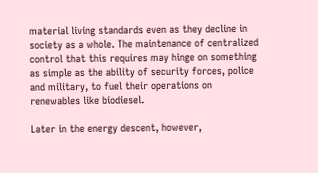material living standards even as they decline in society as a whole. The maintenance of centralized control that this requires may hinge on something as simple as the ability of security forces, police and military, to fuel their operations on renewables like biodiesel.

Later in the energy descent, however,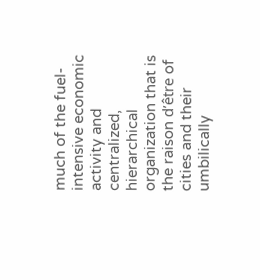much of the fuel-intensive economic activity and centralized, hierarchical organization that is the raison d’être of cities and their umbilically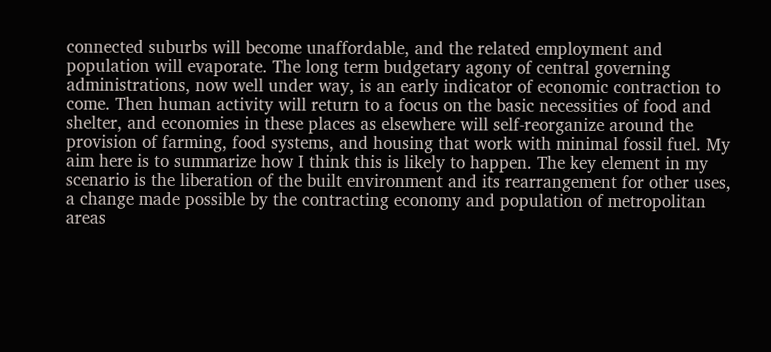connected suburbs will become unaffordable, and the related employment and population will evaporate. The long term budgetary agony of central governing administrations, now well under way, is an early indicator of economic contraction to come. Then human activity will return to a focus on the basic necessities of food and shelter, and economies in these places as elsewhere will self-reorganize around the provision of farming, food systems, and housing that work with minimal fossil fuel. My aim here is to summarize how I think this is likely to happen. The key element in my scenario is the liberation of the built environment and its rearrangement for other uses, a change made possible by the contracting economy and population of metropolitan areas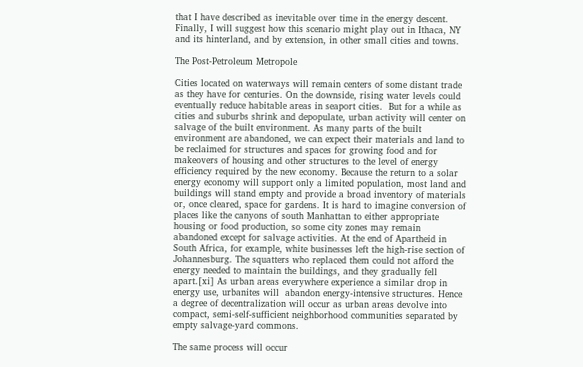that I have described as inevitable over time in the energy descent. Finally, I will suggest how this scenario might play out in Ithaca, NY and its hinterland, and by extension, in other small cities and towns.

The Post-Petroleum Metropole

Cities located on waterways will remain centers of some distant trade as they have for centuries. On the downside, rising water levels could eventually reduce habitable areas in seaport cities.  But for a while as cities and suburbs shrink and depopulate, urban activity will center on salvage of the built environment. As many parts of the built environment are abandoned, we can expect their materials and land to be reclaimed for structures and spaces for growing food and for makeovers of housing and other structures to the level of energy efficiency required by the new economy. Because the return to a solar energy economy will support only a limited population, most land and buildings will stand empty and provide a broad inventory of materials or, once cleared, space for gardens. It is hard to imagine conversion of places like the canyons of south Manhattan to either appropriate housing or food production, so some city zones may remain abandoned except for salvage activities. At the end of Apartheid in South Africa, for example, white businesses left the high-rise section of Johannesburg. The squatters who replaced them could not afford the energy needed to maintain the buildings, and they gradually fell apart.[xi] As urban areas everywhere experience a similar drop in energy use, urbanites will  abandon energy-intensive structures. Hence a degree of decentralization will occur as urban areas devolve into compact, semi-self-sufficient neighborhood communities separated by empty salvage-yard commons.

The same process will occur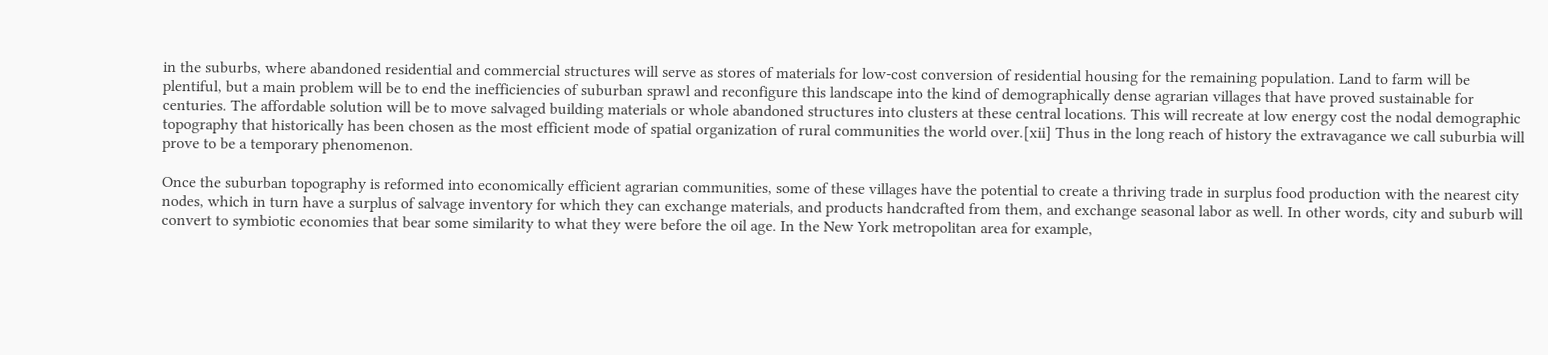in the suburbs, where abandoned residential and commercial structures will serve as stores of materials for low-cost conversion of residential housing for the remaining population. Land to farm will be plentiful, but a main problem will be to end the inefficiencies of suburban sprawl and reconfigure this landscape into the kind of demographically dense agrarian villages that have proved sustainable for centuries. The affordable solution will be to move salvaged building materials or whole abandoned structures into clusters at these central locations. This will recreate at low energy cost the nodal demographic topography that historically has been chosen as the most efficient mode of spatial organization of rural communities the world over.[xii] Thus in the long reach of history the extravagance we call suburbia will prove to be a temporary phenomenon.

Once the suburban topography is reformed into economically efficient agrarian communities, some of these villages have the potential to create a thriving trade in surplus food production with the nearest city nodes, which in turn have a surplus of salvage inventory for which they can exchange materials, and products handcrafted from them, and exchange seasonal labor as well. In other words, city and suburb will convert to symbiotic economies that bear some similarity to what they were before the oil age. In the New York metropolitan area for example,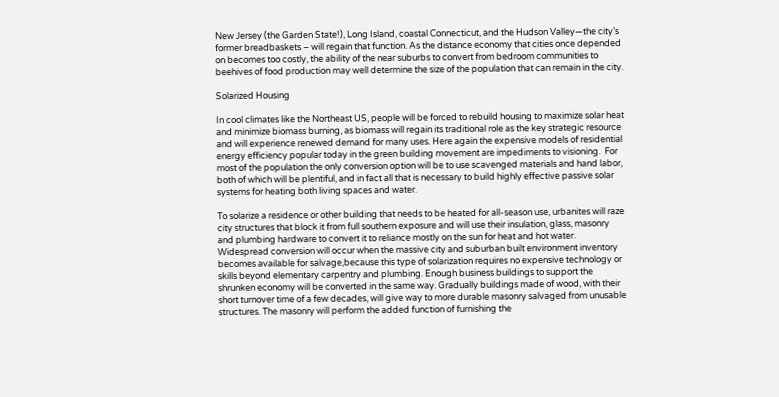New Jersey (the Garden State!), Long Island, coastal Connecticut, and the Hudson Valley—the city’s former breadbaskets – will regain that function. As the distance economy that cities once depended on becomes too costly, the ability of the near suburbs to convert from bedroom communities to beehives of food production may well determine the size of the population that can remain in the city.

Solarized Housing

In cool climates like the Northeast US, people will be forced to rebuild housing to maximize solar heat and minimize biomass burning, as biomass will regain its traditional role as the key strategic resource and will experience renewed demand for many uses. Here again the expensive models of residential energy efficiency popular today in the green building movement are impediments to visioning.  For most of the population the only conversion option will be to use scavenged materials and hand labor, both of which will be plentiful, and in fact all that is necessary to build highly effective passive solar systems for heating both living spaces and water.

To solarize a residence or other building that needs to be heated for all-season use, urbanites will raze city structures that block it from full southern exposure and will use their insulation, glass, masonry and plumbing hardware to convert it to reliance mostly on the sun for heat and hot water.  Widespread conversion will occur when the massive city and suburban built environment inventory becomes available for salvage,because this type of solarization requires no expensive technology or skills beyond elementary carpentry and plumbing. Enough business buildings to support the shrunken economy will be converted in the same way. Gradually buildings made of wood, with their short turnover time of a few decades, will give way to more durable masonry salvaged from unusable structures. The masonry will perform the added function of furnishing the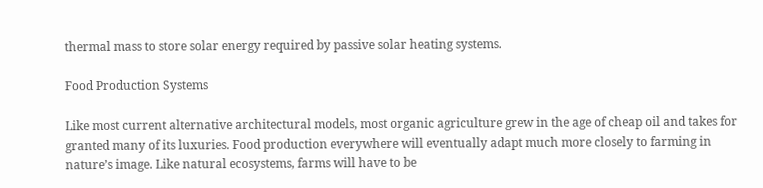thermal mass to store solar energy required by passive solar heating systems.

Food Production Systems

Like most current alternative architectural models, most organic agriculture grew in the age of cheap oil and takes for granted many of its luxuries. Food production everywhere will eventually adapt much more closely to farming in nature’s image. Like natural ecosystems, farms will have to be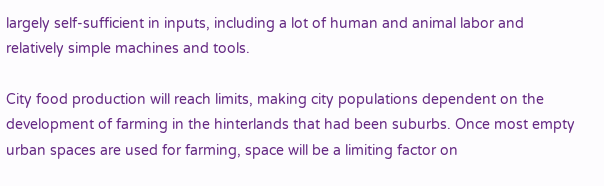largely self-sufficient in inputs, including a lot of human and animal labor and relatively simple machines and tools.

City food production will reach limits, making city populations dependent on the development of farming in the hinterlands that had been suburbs. Once most empty urban spaces are used for farming, space will be a limiting factor on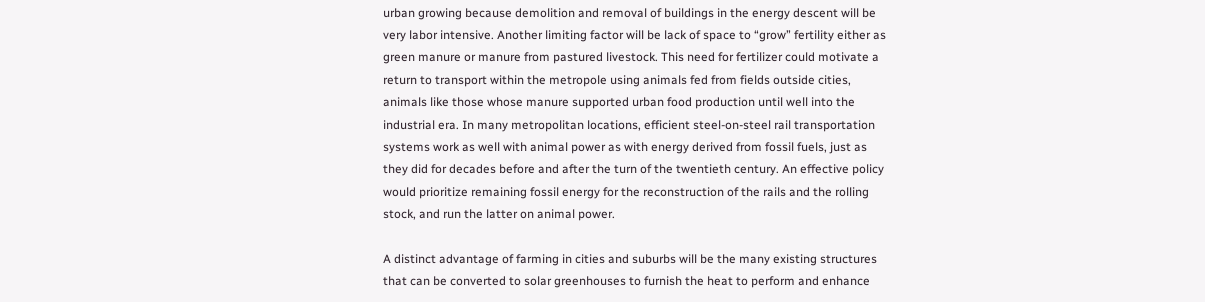urban growing because demolition and removal of buildings in the energy descent will be very labor intensive. Another limiting factor will be lack of space to “grow” fertility either as green manure or manure from pastured livestock. This need for fertilizer could motivate a return to transport within the metropole using animals fed from fields outside cities, animals like those whose manure supported urban food production until well into the industrial era. In many metropolitan locations, efficient steel-on-steel rail transportation systems work as well with animal power as with energy derived from fossil fuels, just as they did for decades before and after the turn of the twentieth century. An effective policy would prioritize remaining fossil energy for the reconstruction of the rails and the rolling stock, and run the latter on animal power.

A distinct advantage of farming in cities and suburbs will be the many existing structures that can be converted to solar greenhouses to furnish the heat to perform and enhance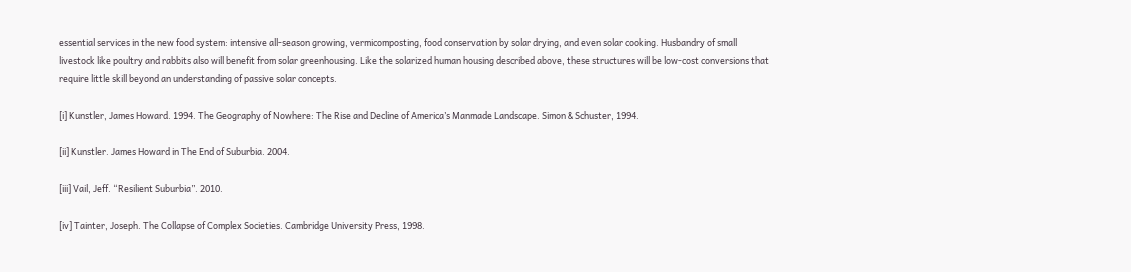essential services in the new food system: intensive all-season growing, vermicomposting, food conservation by solar drying, and even solar cooking. Husbandry of small livestock like poultry and rabbits also will benefit from solar greenhousing. Like the solarized human housing described above, these structures will be low-cost conversions that require little skill beyond an understanding of passive solar concepts.

[i] Kunstler, James Howard. 1994. The Geography of Nowhere: The Rise and Decline of America’s Manmade Landscape. Simon & Schuster, 1994.

[ii] Kunstler. James Howard in The End of Suburbia. 2004.

[iii] Vail, Jeff. “Resilient Suburbia”. 2010.

[iv] Tainter, Joseph. The Collapse of Complex Societies. Cambridge University Press, 1998.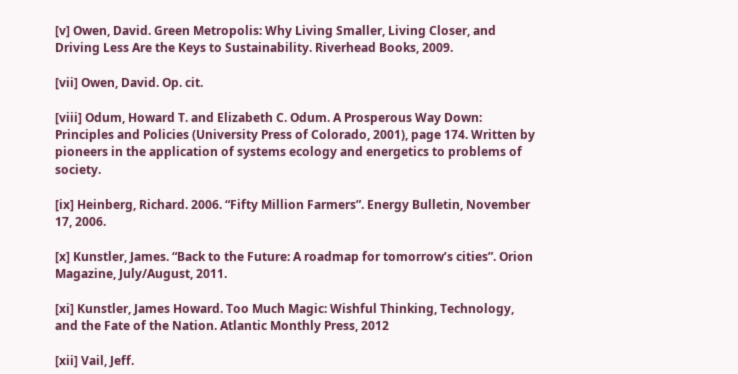[v] Owen, David. Green Metropolis: Why Living Smaller, Living Closer, and Driving Less Are the Keys to Sustainability. Riverhead Books, 2009.

[vii] Owen, David. Op. cit.

[viii] Odum, Howard T. and Elizabeth C. Odum. A Prosperous Way Down: Principles and Policies (University Press of Colorado, 2001), page 174. Written by pioneers in the application of systems ecology and energetics to problems of society.

[ix] Heinberg, Richard. 2006. “Fifty Million Farmers”. Energy Bulletin, November 17, 2006.

[x] Kunstler, James. “Back to the Future: A roadmap for tomorrow’s cities”. Orion Magazine, July/August, 2011.

[xi] Kunstler, James Howard. Too Much Magic: Wishful Thinking, Technology, and the Fate of the Nation. Atlantic Monthly Press, 2012

[xii] Vail, Jeff.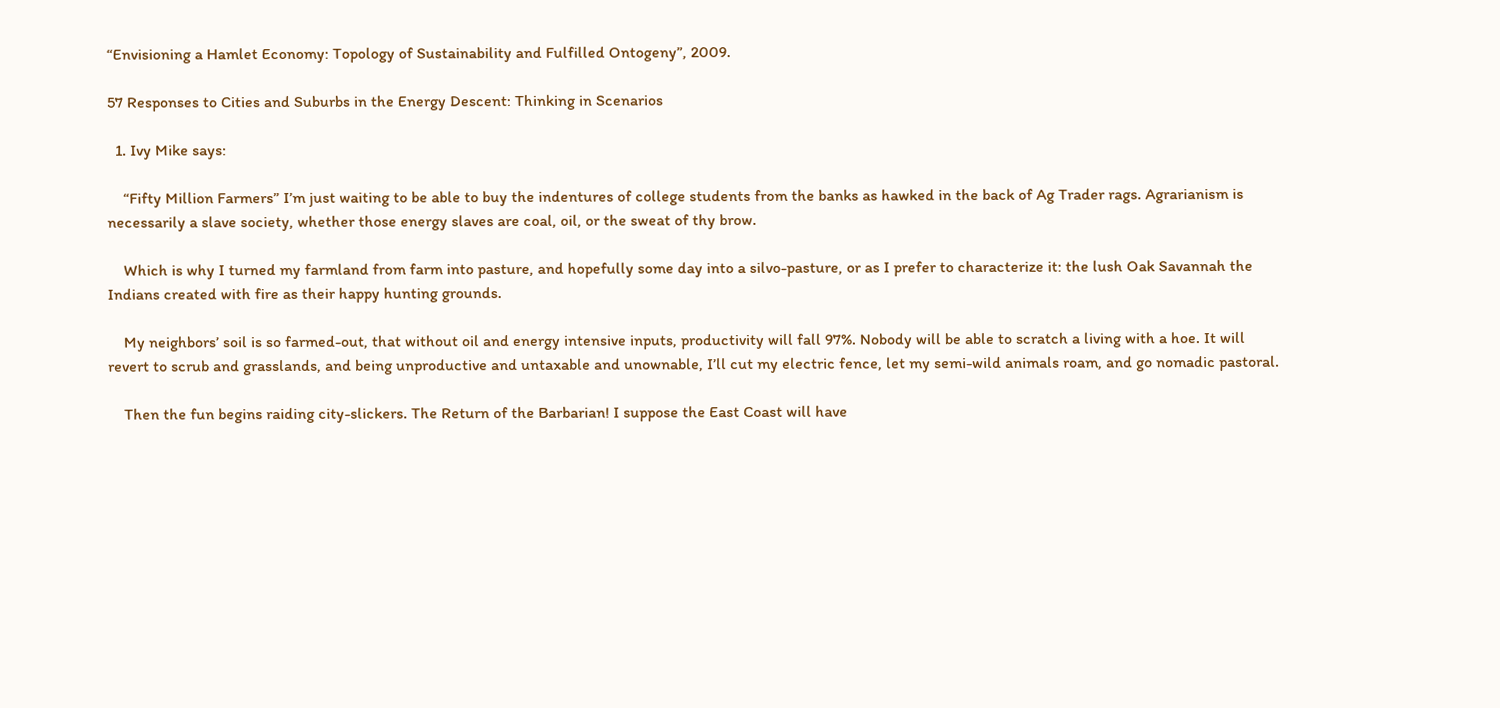“Envisioning a Hamlet Economy: Topology of Sustainability and Fulfilled Ontogeny”, 2009.

57 Responses to Cities and Suburbs in the Energy Descent: Thinking in Scenarios

  1. Ivy Mike says:

    “Fifty Million Farmers” I’m just waiting to be able to buy the indentures of college students from the banks as hawked in the back of Ag Trader rags. Agrarianism is necessarily a slave society, whether those energy slaves are coal, oil, or the sweat of thy brow.

    Which is why I turned my farmland from farm into pasture, and hopefully some day into a silvo-pasture, or as I prefer to characterize it: the lush Oak Savannah the Indians created with fire as their happy hunting grounds.

    My neighbors’ soil is so farmed-out, that without oil and energy intensive inputs, productivity will fall 97%. Nobody will be able to scratch a living with a hoe. It will revert to scrub and grasslands, and being unproductive and untaxable and unownable, I’ll cut my electric fence, let my semi-wild animals roam, and go nomadic pastoral.

    Then the fun begins raiding city-slickers. The Return of the Barbarian! I suppose the East Coast will have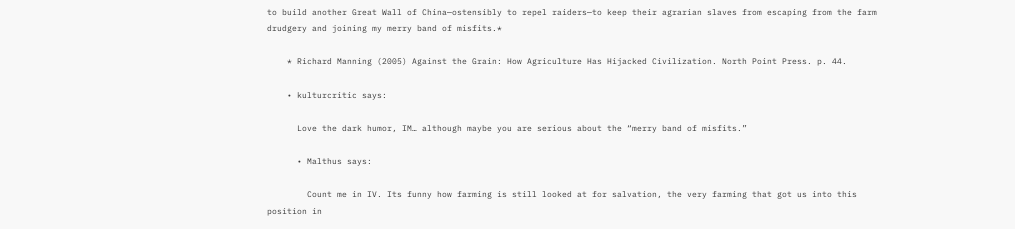to build another Great Wall of China—ostensibly to repel raiders—to keep their agrarian slaves from escaping from the farm drudgery and joining my merry band of misfits.*

    * Richard Manning (2005) Against the Grain: How Agriculture Has Hijacked Civilization. North Point Press. p. 44.

    • kulturcritic says:

      Love the dark humor, IM… although maybe you are serious about the “merry band of misfits.”

      • Malthus says:

        Count me in IV. Its funny how farming is still looked at for salvation, the very farming that got us into this position in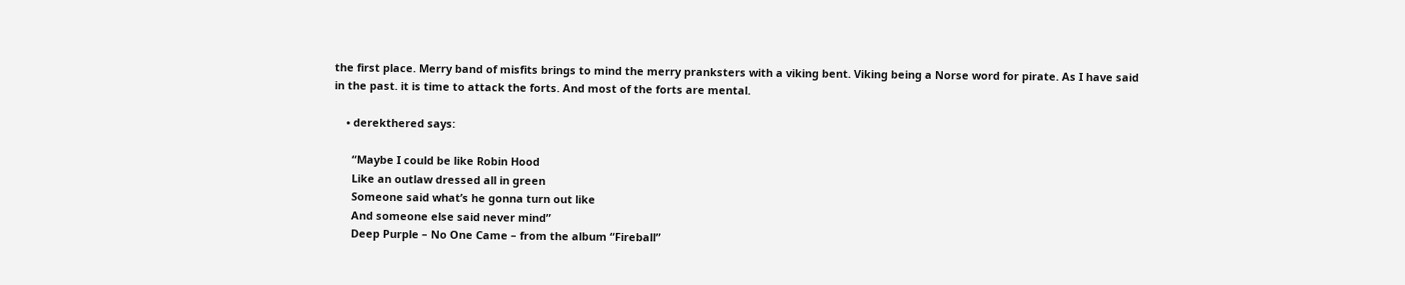the first place. Merry band of misfits brings to mind the merry pranksters with a viking bent. Viking being a Norse word for pirate. As I have said in the past. it is time to attack the forts. And most of the forts are mental.

    • derekthered says:

      “Maybe I could be like Robin Hood
      Like an outlaw dressed all in green
      Someone said what’s he gonna turn out like
      And someone else said never mind”
      Deep Purple – No One Came – from the album “Fireball”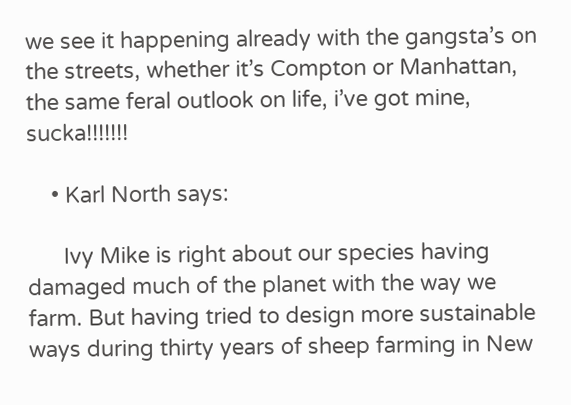we see it happening already with the gangsta’s on the streets, whether it’s Compton or Manhattan, the same feral outlook on life, i’ve got mine, sucka!!!!!!!

    • Karl North says:

      Ivy Mike is right about our species having damaged much of the planet with the way we farm. But having tried to design more sustainable ways during thirty years of sheep farming in New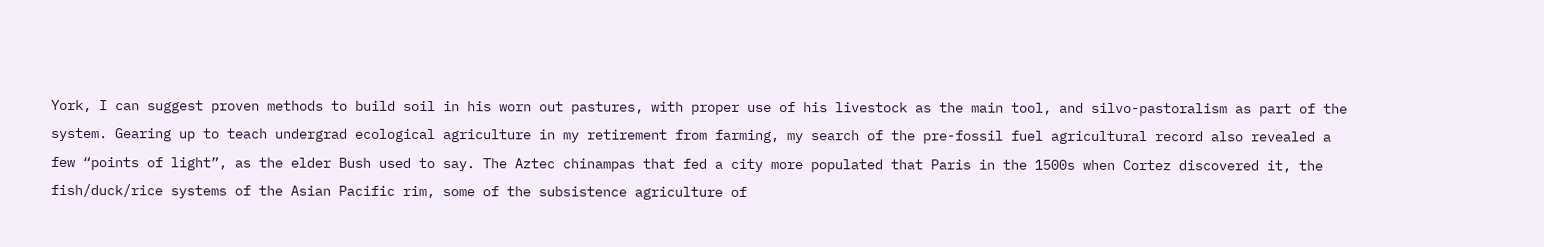York, I can suggest proven methods to build soil in his worn out pastures, with proper use of his livestock as the main tool, and silvo-pastoralism as part of the system. Gearing up to teach undergrad ecological agriculture in my retirement from farming, my search of the pre-fossil fuel agricultural record also revealed a few “points of light”, as the elder Bush used to say. The Aztec chinampas that fed a city more populated that Paris in the 1500s when Cortez discovered it, the fish/duck/rice systems of the Asian Pacific rim, some of the subsistence agriculture of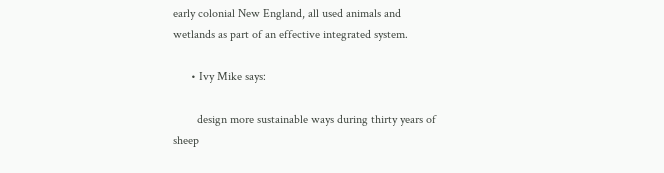early colonial New England, all used animals and wetlands as part of an effective integrated system.

      • Ivy Mike says:

        design more sustainable ways during thirty years of sheep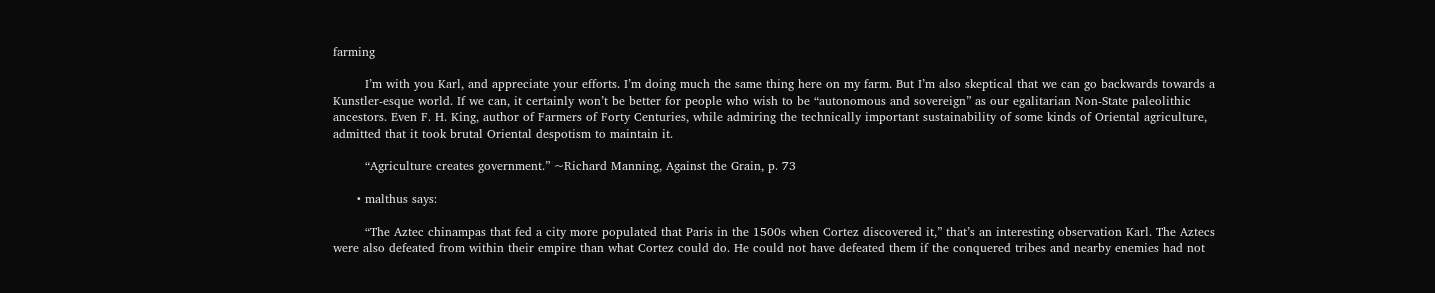farming

        I’m with you Karl, and appreciate your efforts. I’m doing much the same thing here on my farm. But I’m also skeptical that we can go backwards towards a Kunstler-esque world. If we can, it certainly won’t be better for people who wish to be “autonomous and sovereign” as our egalitarian Non-State paleolithic ancestors. Even F. H. King, author of Farmers of Forty Centuries, while admiring the technically important sustainability of some kinds of Oriental agriculture, admitted that it took brutal Oriental despotism to maintain it.

        “Agriculture creates government.” ~Richard Manning, Against the Grain, p. 73

      • malthus says:

        “The Aztec chinampas that fed a city more populated that Paris in the 1500s when Cortez discovered it,” that’s an interesting observation Karl. The Aztecs were also defeated from within their empire than what Cortez could do. He could not have defeated them if the conquered tribes and nearby enemies had not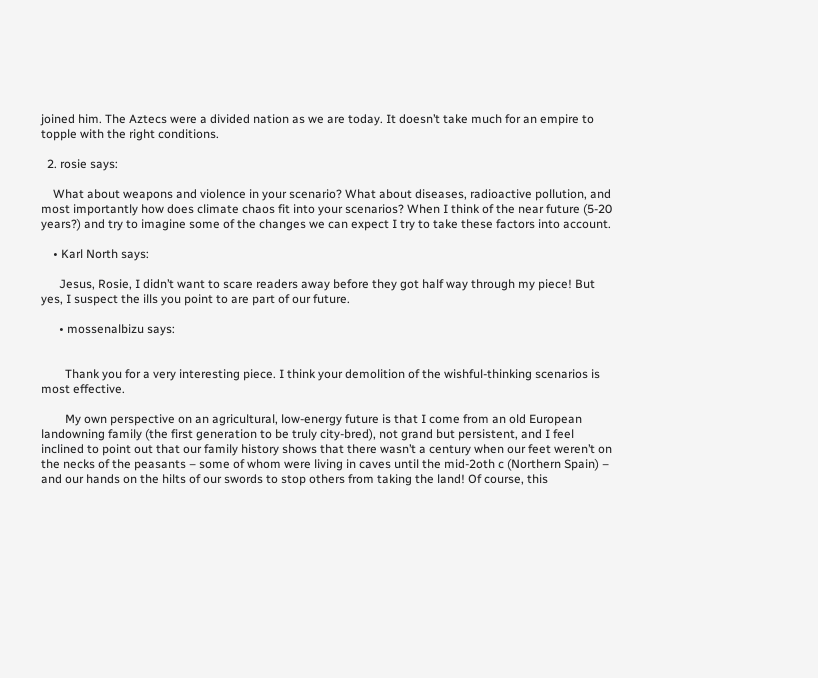joined him. The Aztecs were a divided nation as we are today. It doesn’t take much for an empire to topple with the right conditions.

  2. rosie says:

    What about weapons and violence in your scenario? What about diseases, radioactive pollution, and most importantly how does climate chaos fit into your scenarios? When I think of the near future (5-20 years?) and try to imagine some of the changes we can expect I try to take these factors into account.

    • Karl North says:

      Jesus, Rosie, I didn’t want to scare readers away before they got half way through my piece! But yes, I suspect the ills you point to are part of our future.

      • mossenalbizu says:


        Thank you for a very interesting piece. I think your demolition of the wishful-thinking scenarios is most effective.

        My own perspective on an agricultural, low-energy future is that I come from an old European landowning family (the first generation to be truly city-bred), not grand but persistent, and I feel inclined to point out that our family history shows that there wasn’t a century when our feet weren’t on the necks of the peasants – some of whom were living in caves until the mid-2oth c (Northern Spain) – and our hands on the hilts of our swords to stop others from taking the land! Of course, this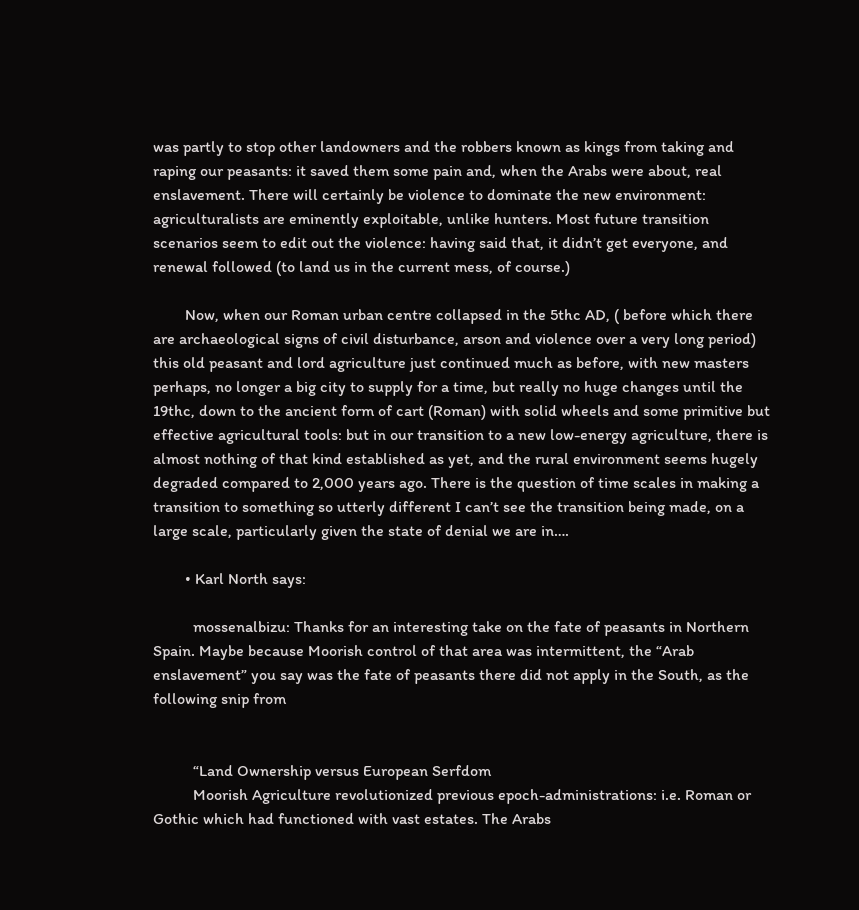was partly to stop other landowners and the robbers known as kings from taking and raping our peasants: it saved them some pain and, when the Arabs were about, real enslavement. There will certainly be violence to dominate the new environment: agriculturalists are eminently exploitable, unlike hunters. Most future transition scenarios seem to edit out the violence: having said that, it didn’t get everyone, and renewal followed (to land us in the current mess, of course.)

        Now, when our Roman urban centre collapsed in the 5thc AD, ( before which there are archaeological signs of civil disturbance, arson and violence over a very long period) this old peasant and lord agriculture just continued much as before, with new masters perhaps, no longer a big city to supply for a time, but really no huge changes until the 19thc, down to the ancient form of cart (Roman) with solid wheels and some primitive but effective agricultural tools: but in our transition to a new low-energy agriculture, there is almost nothing of that kind established as yet, and the rural environment seems hugely degraded compared to 2,000 years ago. There is the question of time scales in making a transition to something so utterly different I can’t see the transition being made, on a large scale, particularly given the state of denial we are in….

        • Karl North says:

          mossenalbizu: Thanks for an interesting take on the fate of peasants in Northern Spain. Maybe because Moorish control of that area was intermittent, the “Arab enslavement” you say was the fate of peasants there did not apply in the South, as the following snip from


          “Land Ownership versus European Serfdom
          Moorish Agriculture revolutionized previous epoch-administrations: i.e. Roman or Gothic which had functioned with vast estates. The Arabs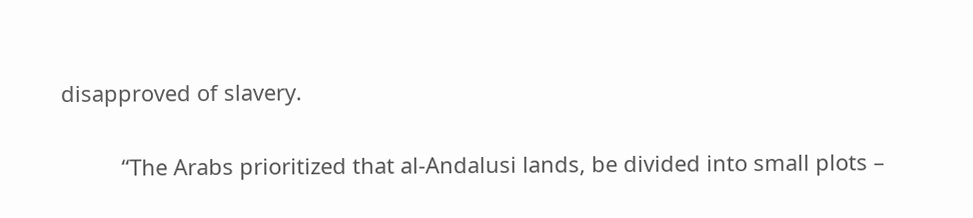disapproved of slavery.

          “The Arabs prioritized that al-Andalusi lands, be divided into small plots –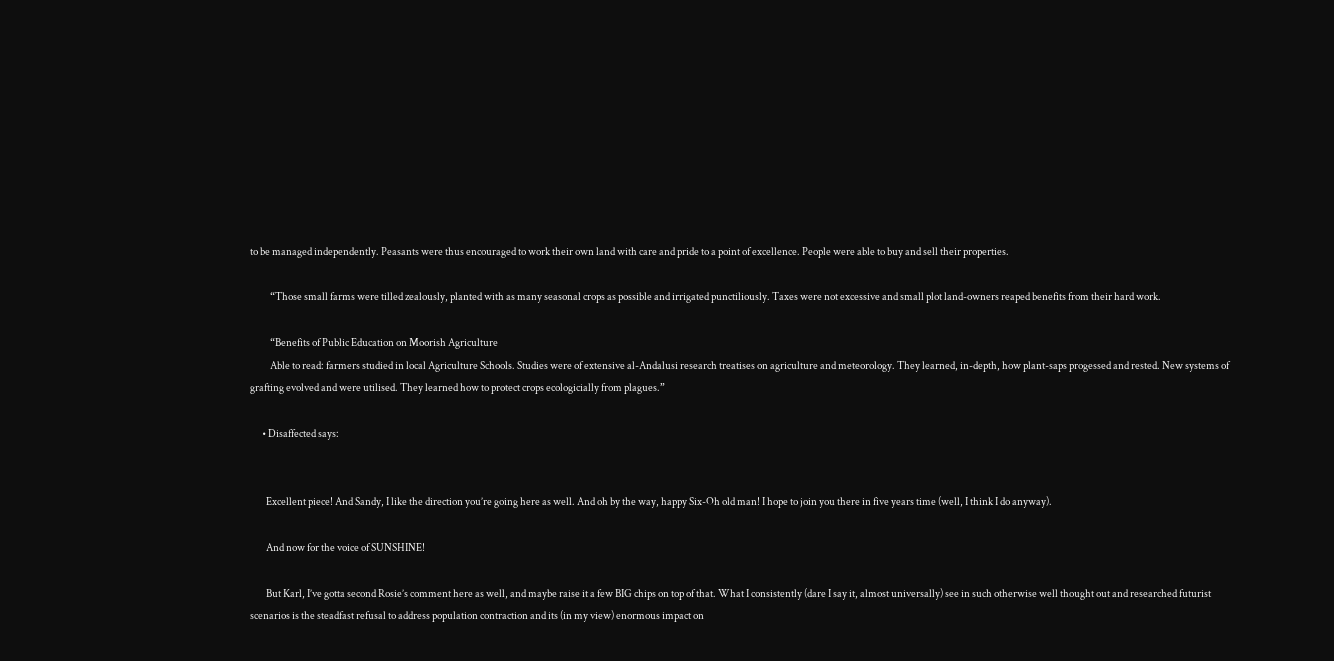to be managed independently. Peasants were thus encouraged to work their own land with care and pride to a point of excellence. People were able to buy and sell their properties.

          “Those small farms were tilled zealously, planted with as many seasonal crops as possible and irrigated punctiliously. Taxes were not excessive and small plot land-owners reaped benefits from their hard work.

          “Benefits of Public Education on Moorish Agriculture
          Able to read: farmers studied in local Agriculture Schools. Studies were of extensive al-Andalusi research treatises on agriculture and meteorology. They learned, in-depth, how plant-saps progessed and rested. New systems of grafting evolved and were utilised. They learned how to protect crops ecologicially from plagues.”

      • Disaffected says:


        Excellent piece! And Sandy, I like the direction you’re going here as well. And oh by the way, happy Six-Oh old man! I hope to join you there in five years time (well, I think I do anyway).

        And now for the voice of SUNSHINE!

        But Karl, I’ve gotta second Rosie’s comment here as well, and maybe raise it a few BIG chips on top of that. What I consistently (dare I say it, almost universally) see in such otherwise well thought out and researched futurist scenarios is the steadfast refusal to address population contraction and its (in my view) enormous impact on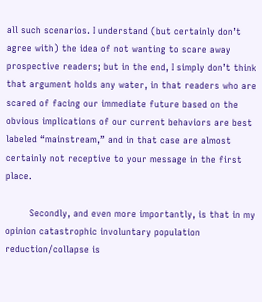all such scenarios. I understand (but certainly don’t agree with) the idea of not wanting to scare away prospective readers; but in the end, I simply don’t think that argument holds any water, in that readers who are scared of facing our immediate future based on the obvious implications of our current behaviors are best labeled “mainstream,” and in that case are almost certainly not receptive to your message in the first place.

        Secondly, and even more importantly, is that in my opinion catastrophic involuntary population reduction/collapse is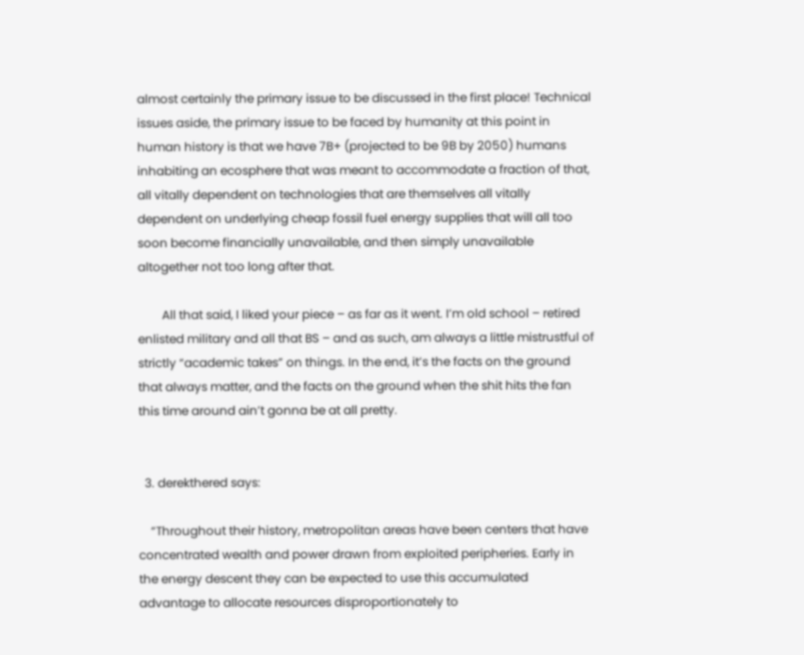almost certainly the primary issue to be discussed in the first place! Technical issues aside, the primary issue to be faced by humanity at this point in human history is that we have 7B+ (projected to be 9B by 2050) humans inhabiting an ecosphere that was meant to accommodate a fraction of that, all vitally dependent on technologies that are themselves all vitally dependent on underlying cheap fossil fuel energy supplies that will all too soon become financially unavailable, and then simply unavailable altogether not too long after that.

        All that said, I liked your piece – as far as it went. I’m old school – retired enlisted military and all that BS – and as such, am always a little mistrustful of strictly “academic takes” on things. In the end, it’s the facts on the ground that always matter, and the facts on the ground when the shit hits the fan this time around ain’t gonna be at all pretty.


  3. derekthered says:

    “Throughout their history, metropolitan areas have been centers that have concentrated wealth and power drawn from exploited peripheries. Early in the energy descent they can be expected to use this accumulated advantage to allocate resources disproportionately to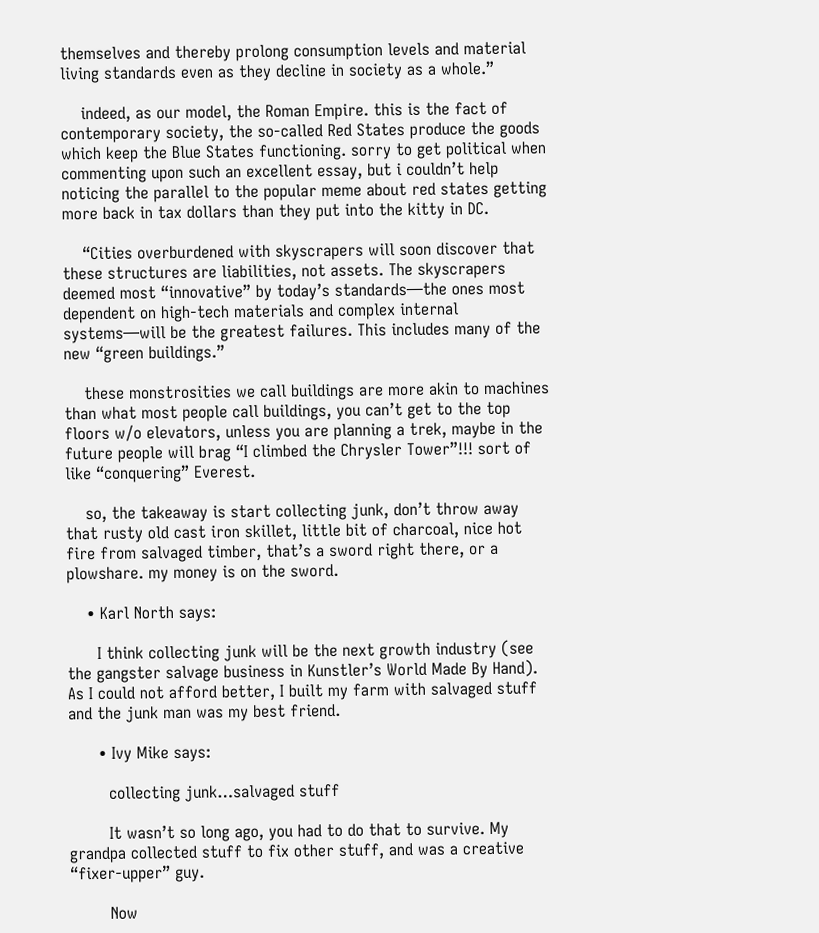themselves and thereby prolong consumption levels and material living standards even as they decline in society as a whole.”

    indeed, as our model, the Roman Empire. this is the fact of contemporary society, the so-called Red States produce the goods which keep the Blue States functioning. sorry to get political when commenting upon such an excellent essay, but i couldn’t help noticing the parallel to the popular meme about red states getting more back in tax dollars than they put into the kitty in DC.

    “Cities overburdened with skyscrapers will soon discover that these structures are liabilities, not assets. The skyscrapers deemed most “innovative” by today’s standards—the ones most dependent on high-tech materials and complex internal systems—will be the greatest failures. This includes many of the new “green buildings.”

    these monstrosities we call buildings are more akin to machines than what most people call buildings, you can’t get to the top floors w/o elevators, unless you are planning a trek, maybe in the future people will brag “I climbed the Chrysler Tower”!!! sort of like “conquering” Everest.

    so, the takeaway is start collecting junk, don’t throw away that rusty old cast iron skillet, little bit of charcoal, nice hot fire from salvaged timber, that’s a sword right there, or a plowshare. my money is on the sword.

    • Karl North says:

      I think collecting junk will be the next growth industry (see the gangster salvage business in Kunstler’s World Made By Hand). As I could not afford better, I built my farm with salvaged stuff and the junk man was my best friend.

      • Ivy Mike says:

        collecting junk…salvaged stuff

        It wasn’t so long ago, you had to do that to survive. My grandpa collected stuff to fix other stuff, and was a creative “fixer-upper” guy.

        Now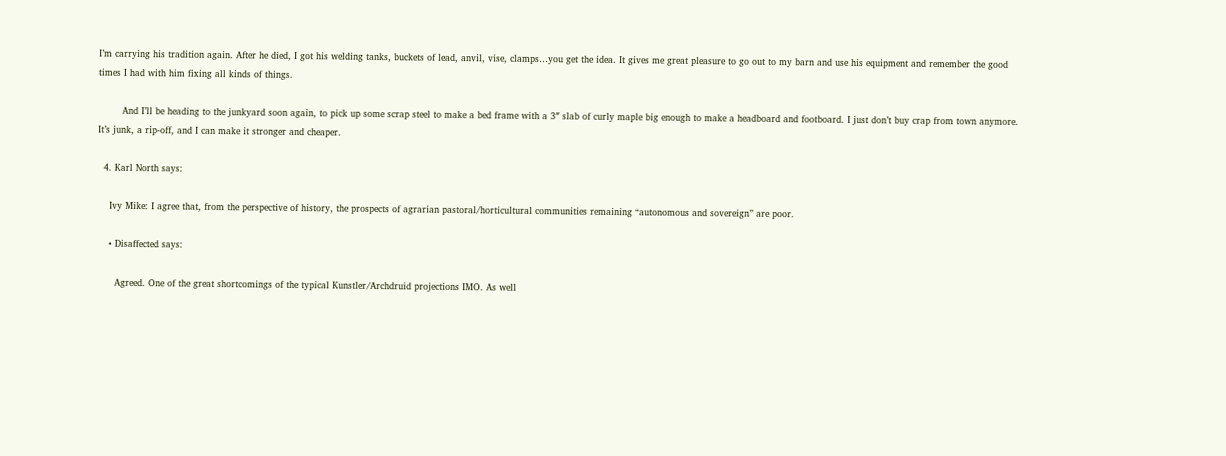I’m carrying his tradition again. After he died, I got his welding tanks, buckets of lead, anvil, vise, clamps…you get the idea. It gives me great pleasure to go out to my barn and use his equipment and remember the good times I had with him fixing all kinds of things.

        And I’ll be heading to the junkyard soon again, to pick up some scrap steel to make a bed frame with a 3″ slab of curly maple big enough to make a headboard and footboard. I just don’t buy crap from town anymore. It’s junk, a rip-off, and I can make it stronger and cheaper.

  4. Karl North says:

    Ivy Mike: I agree that, from the perspective of history, the prospects of agrarian pastoral/horticultural communities remaining “autonomous and sovereign” are poor.

    • Disaffected says:

      Agreed. One of the great shortcomings of the typical Kunstler/Archdruid projections IMO. As well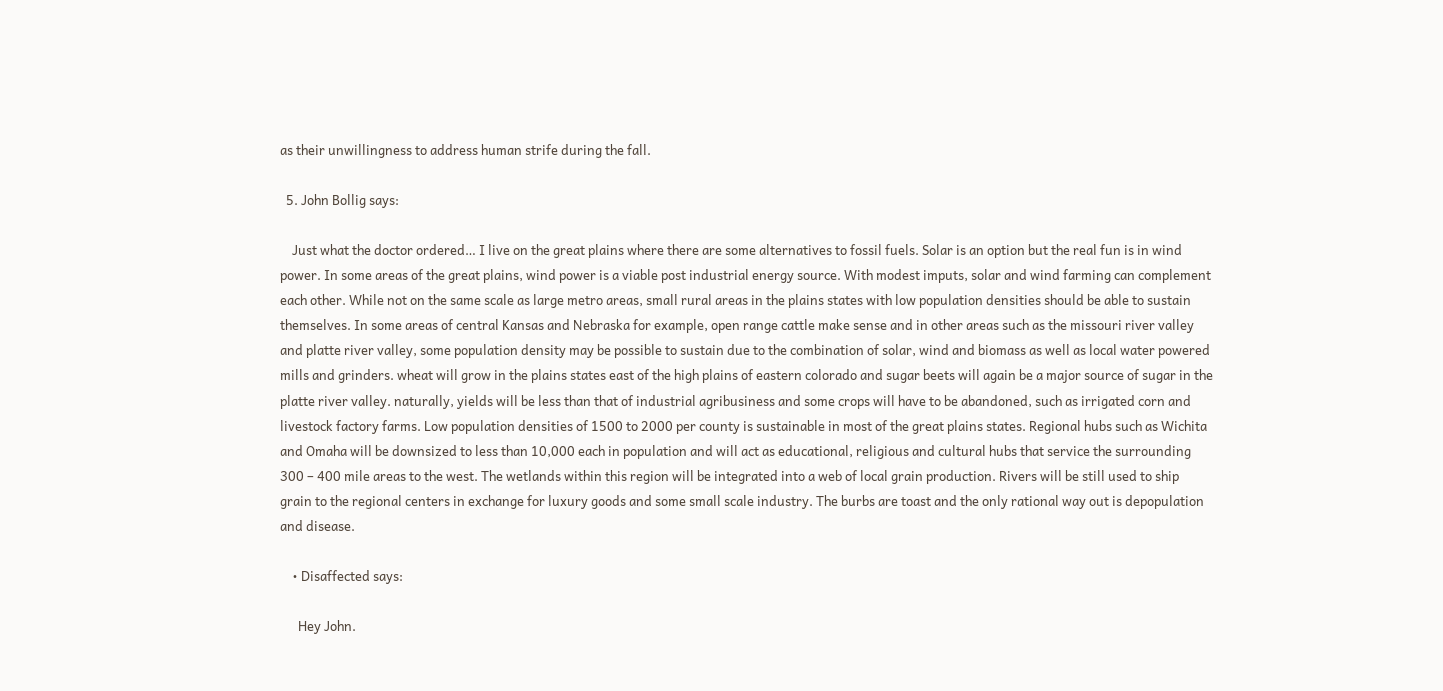as their unwillingness to address human strife during the fall.

  5. John Bollig says:

    Just what the doctor ordered… I live on the great plains where there are some alternatives to fossil fuels. Solar is an option but the real fun is in wind power. In some areas of the great plains, wind power is a viable post industrial energy source. With modest imputs, solar and wind farming can complement each other. While not on the same scale as large metro areas, small rural areas in the plains states with low population densities should be able to sustain themselves. In some areas of central Kansas and Nebraska for example, open range cattle make sense and in other areas such as the missouri river valley and platte river valley, some population density may be possible to sustain due to the combination of solar, wind and biomass as well as local water powered mills and grinders. wheat will grow in the plains states east of the high plains of eastern colorado and sugar beets will again be a major source of sugar in the platte river valley. naturally, yields will be less than that of industrial agribusiness and some crops will have to be abandoned, such as irrigated corn and livestock factory farms. Low population densities of 1500 to 2000 per county is sustainable in most of the great plains states. Regional hubs such as Wichita and Omaha will be downsized to less than 10,000 each in population and will act as educational, religious and cultural hubs that service the surrounding 300 – 400 mile areas to the west. The wetlands within this region will be integrated into a web of local grain production. Rivers will be still used to ship grain to the regional centers in exchange for luxury goods and some small scale industry. The burbs are toast and the only rational way out is depopulation and disease.

    • Disaffected says:

      Hey John.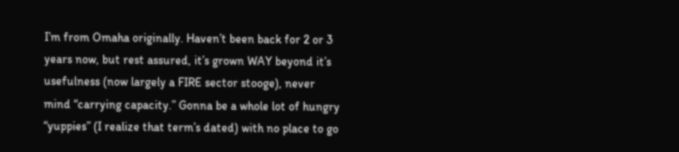I’m from Omaha originally. Haven’t been back for 2 or 3 years now, but rest assured, it’s grown WAY beyond it’s usefulness (now largely a FIRE sector stooge), never mind “carrying capacity.” Gonna be a whole lot of hungry “yuppies” (I realize that term’s dated) with no place to go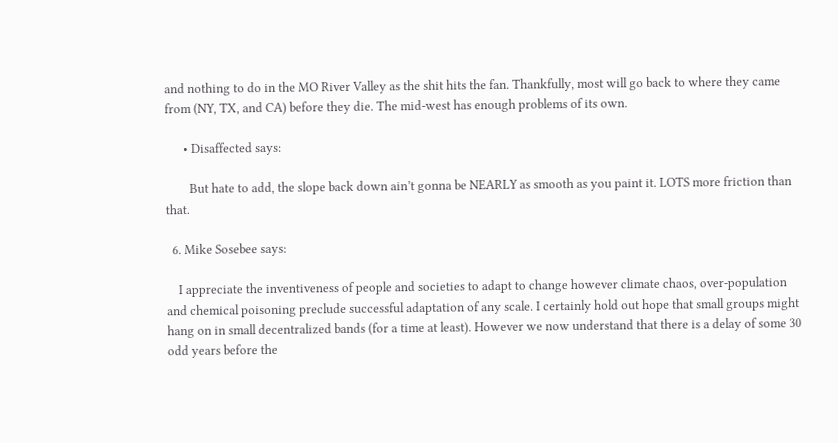and nothing to do in the MO River Valley as the shit hits the fan. Thankfully, most will go back to where they came from (NY, TX, and CA) before they die. The mid-west has enough problems of its own.

      • Disaffected says:

        But hate to add, the slope back down ain’t gonna be NEARLY as smooth as you paint it. LOTS more friction than that.

  6. Mike Sosebee says:

    I appreciate the inventiveness of people and societies to adapt to change however climate chaos, over-population and chemical poisoning preclude successful adaptation of any scale. I certainly hold out hope that small groups might hang on in small decentralized bands (for a time at least). However we now understand that there is a delay of some 30 odd years before the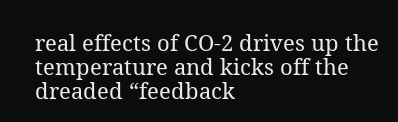real effects of CO-2 drives up the temperature and kicks off the dreaded “feedback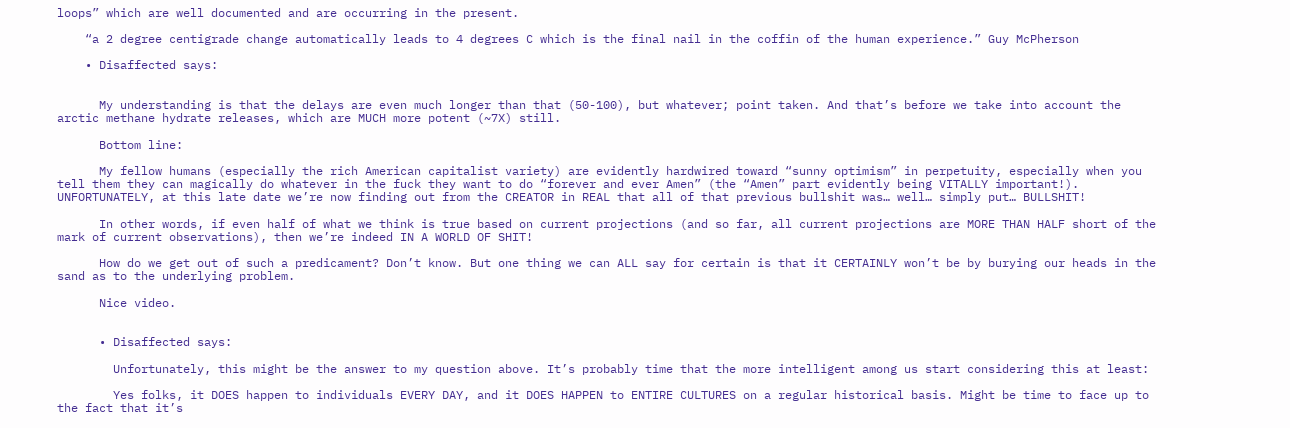loops” which are well documented and are occurring in the present.

    “a 2 degree centigrade change automatically leads to 4 degrees C which is the final nail in the coffin of the human experience.” Guy McPherson

    • Disaffected says:


      My understanding is that the delays are even much longer than that (50-100), but whatever; point taken. And that’s before we take into account the arctic methane hydrate releases, which are MUCH more potent (~7X) still.

      Bottom line:

      My fellow humans (especially the rich American capitalist variety) are evidently hardwired toward “sunny optimism” in perpetuity, especially when you tell them they can magically do whatever in the fuck they want to do “forever and ever Amen” (the “Amen” part evidently being VITALLY important!). UNFORTUNATELY, at this late date we’re now finding out from the CREATOR in REAL that all of that previous bullshit was… well… simply put… BULLSHIT!

      In other words, if even half of what we think is true based on current projections (and so far, all current projections are MORE THAN HALF short of the mark of current observations), then we’re indeed IN A WORLD OF SHIT!

      How do we get out of such a predicament? Don’t know. But one thing we can ALL say for certain is that it CERTAINLY won’t be by burying our heads in the sand as to the underlying problem.

      Nice video.


      • Disaffected says:

        Unfortunately, this might be the answer to my question above. It’s probably time that the more intelligent among us start considering this at least:

        Yes folks, it DOES happen to individuals EVERY DAY, and it DOES HAPPEN to ENTIRE CULTURES on a regular historical basis. Might be time to face up to the fact that it’s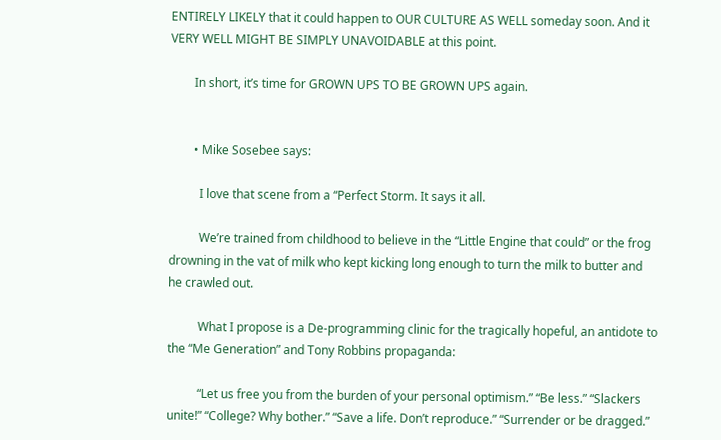ENTIRELY LIKELY that it could happen to OUR CULTURE AS WELL someday soon. And it VERY WELL MIGHT BE SIMPLY UNAVOIDABLE at this point.

        In short, it’s time for GROWN UPS TO BE GROWN UPS again.


        • Mike Sosebee says:

          I love that scene from a “Perfect Storm. It says it all.

          We’re trained from childhood to believe in the “Little Engine that could” or the frog drowning in the vat of milk who kept kicking long enough to turn the milk to butter and he crawled out.

          What I propose is a De-programming clinic for the tragically hopeful, an antidote to the “Me Generation” and Tony Robbins propaganda:

          “Let us free you from the burden of your personal optimism.” “Be less.” “Slackers unite!” “College? Why bother.” “Save a life. Don’t reproduce.” “Surrender or be dragged.”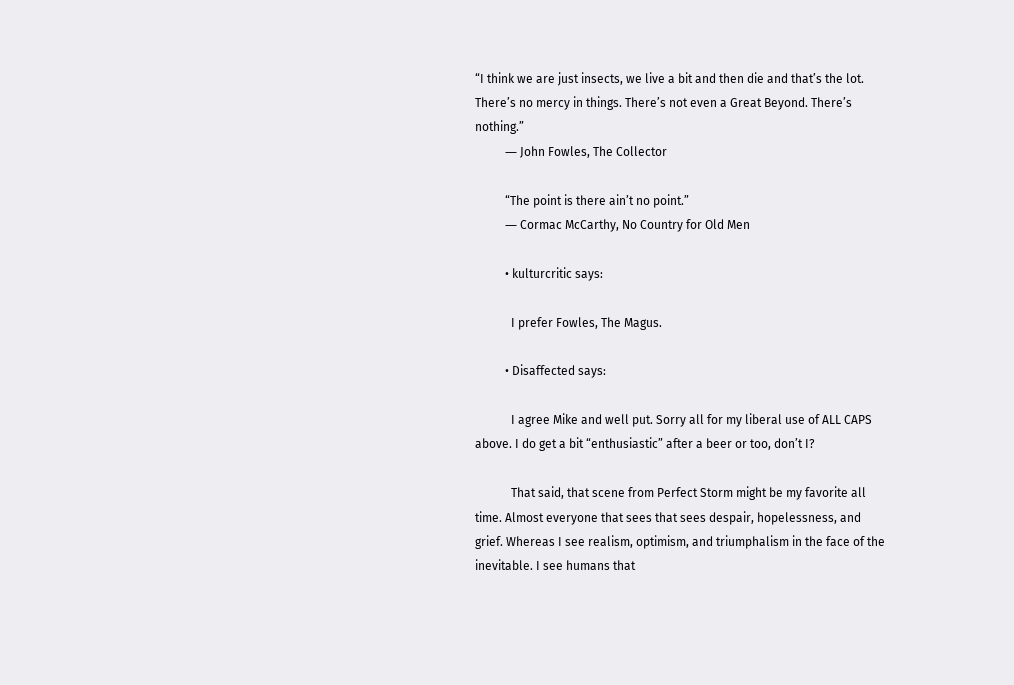“I think we are just insects, we live a bit and then die and that’s the lot. There’s no mercy in things. There’s not even a Great Beyond. There’s nothing.”
          ― John Fowles, The Collector

          “The point is there ain’t no point.”
          ― Cormac McCarthy, No Country for Old Men

          • kulturcritic says:

            I prefer Fowles, The Magus.

          • Disaffected says:

            I agree Mike and well put. Sorry all for my liberal use of ALL CAPS above. I do get a bit “enthusiastic” after a beer or too, don’t I?

            That said, that scene from Perfect Storm might be my favorite all time. Almost everyone that sees that sees despair, hopelessness, and grief. Whereas I see realism, optimism, and triumphalism in the face of the inevitable. I see humans that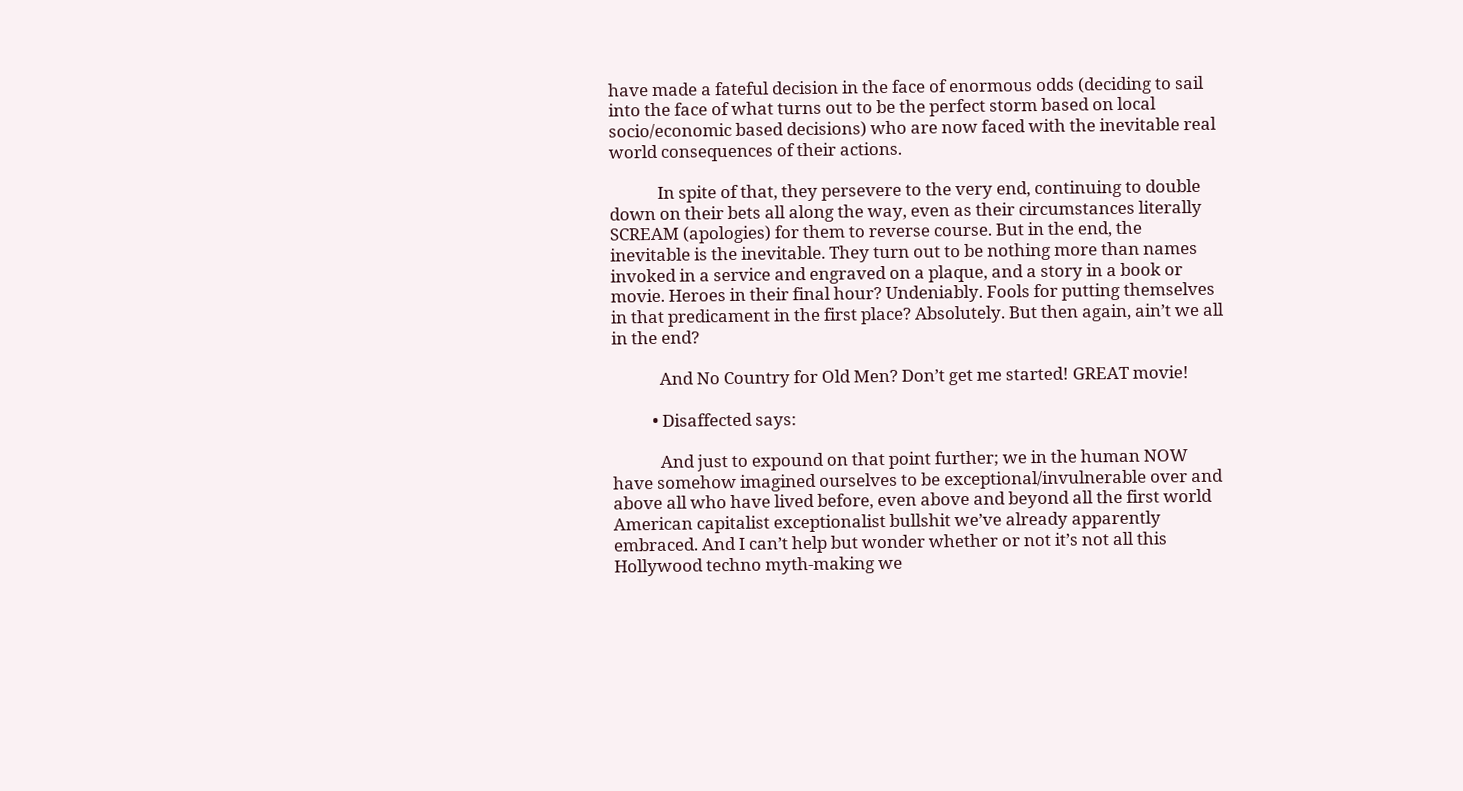have made a fateful decision in the face of enormous odds (deciding to sail into the face of what turns out to be the perfect storm based on local socio/economic based decisions) who are now faced with the inevitable real world consequences of their actions.

            In spite of that, they persevere to the very end, continuing to double down on their bets all along the way, even as their circumstances literally SCREAM (apologies) for them to reverse course. But in the end, the inevitable is the inevitable. They turn out to be nothing more than names invoked in a service and engraved on a plaque, and a story in a book or movie. Heroes in their final hour? Undeniably. Fools for putting themselves in that predicament in the first place? Absolutely. But then again, ain’t we all in the end?

            And No Country for Old Men? Don’t get me started! GREAT movie!

          • Disaffected says:

            And just to expound on that point further; we in the human NOW have somehow imagined ourselves to be exceptional/invulnerable over and above all who have lived before, even above and beyond all the first world American capitalist exceptionalist bullshit we’ve already apparently embraced. And I can’t help but wonder whether or not it’s not all this Hollywood techno myth-making we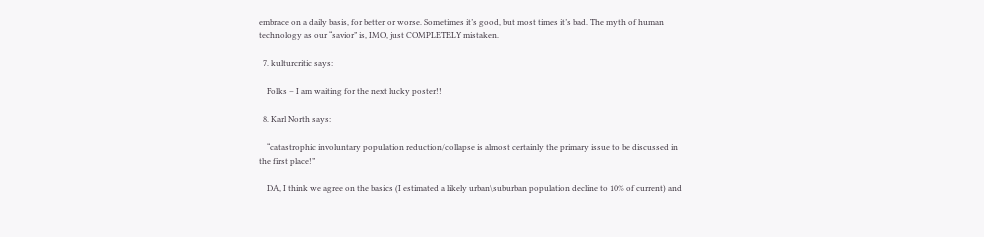embrace on a daily basis, for better or worse. Sometimes it’s good, but most times it’s bad. The myth of human technology as our “savior” is, IMO, just COMPLETELY mistaken.

  7. kulturcritic says:

    Folks – I am waiting for the next lucky poster!!

  8. Karl North says:

    “catastrophic involuntary population reduction/collapse is almost certainly the primary issue to be discussed in the first place!”

    DA, I think we agree on the basics (I estimated a likely urban\suburban population decline to 10% of current) and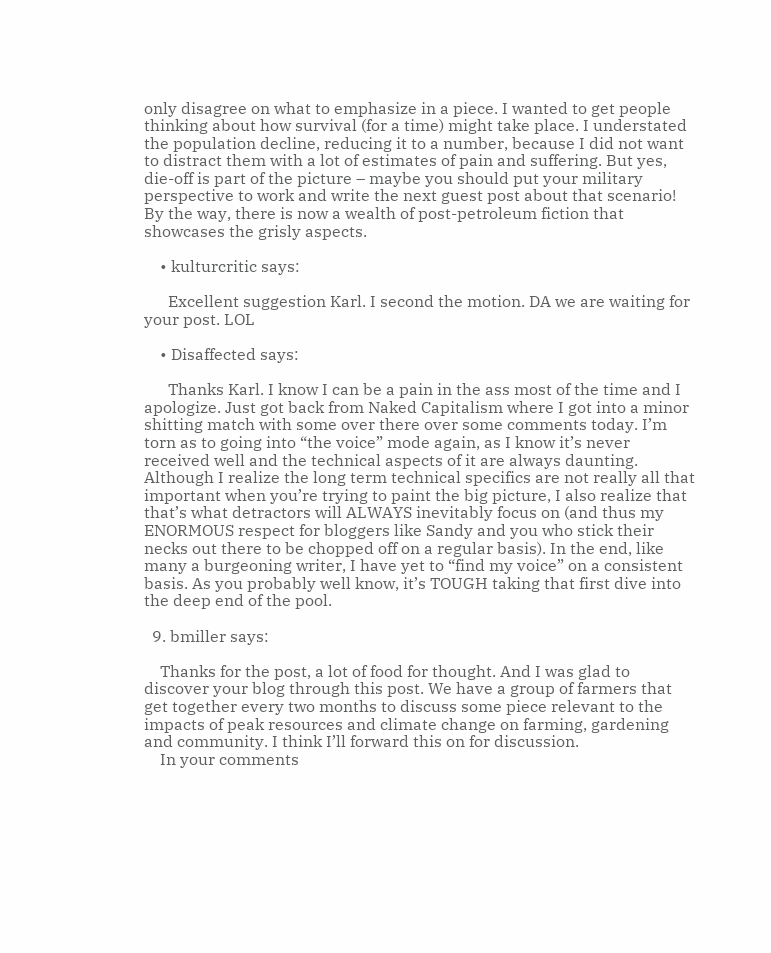only disagree on what to emphasize in a piece. I wanted to get people thinking about how survival (for a time) might take place. I understated the population decline, reducing it to a number, because I did not want to distract them with a lot of estimates of pain and suffering. But yes, die-off is part of the picture – maybe you should put your military perspective to work and write the next guest post about that scenario! By the way, there is now a wealth of post-petroleum fiction that showcases the grisly aspects.

    • kulturcritic says:

      Excellent suggestion Karl. I second the motion. DA we are waiting for your post. LOL

    • Disaffected says:

      Thanks Karl. I know I can be a pain in the ass most of the time and I apologize. Just got back from Naked Capitalism where I got into a minor shitting match with some over there over some comments today. I’m torn as to going into “the voice” mode again, as I know it’s never received well and the technical aspects of it are always daunting. Although I realize the long term technical specifics are not really all that important when you’re trying to paint the big picture, I also realize that that’s what detractors will ALWAYS inevitably focus on (and thus my ENORMOUS respect for bloggers like Sandy and you who stick their necks out there to be chopped off on a regular basis). In the end, like many a burgeoning writer, I have yet to “find my voice” on a consistent basis. As you probably well know, it’s TOUGH taking that first dive into the deep end of the pool.

  9. bmiller says:

    Thanks for the post, a lot of food for thought. And I was glad to discover your blog through this post. We have a group of farmers that get together every two months to discuss some piece relevant to the impacts of peak resources and climate change on farming, gardening and community. I think I’ll forward this on for discussion.
    In your comments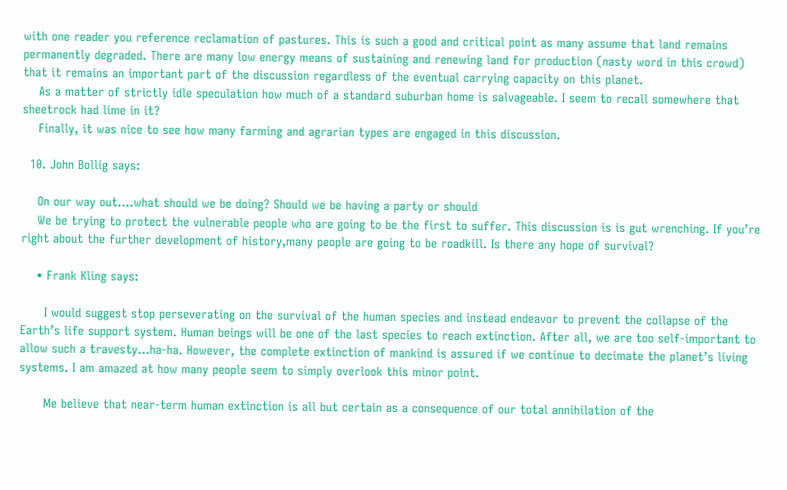with one reader you reference reclamation of pastures. This is such a good and critical point as many assume that land remains permanently degraded. There are many low energy means of sustaining and renewing land for production (nasty word in this crowd) that it remains an important part of the discussion regardless of the eventual carrying capacity on this planet.
    As a matter of strictly idle speculation how much of a standard suburban home is salvageable. I seem to recall somewhere that sheetrock had lime in it?
    Finally, it was nice to see how many farming and agrarian types are engaged in this discussion.

  10. John Bollig says:

    On our way out….what should we be doing? Should we be having a party or should
    We be trying to protect the vulnerable people who are going to be the first to suffer. This discussion is is gut wrenching. If you’re right about the further development of history,many people are going to be roadkill. Is there any hope of survival?

    • Frank Kling says:

      I would suggest stop perseverating on the survival of the human species and instead endeavor to prevent the collapse of the Earth’s life support system. Human beings will be one of the last species to reach extinction. After all, we are too self-important to allow such a travesty…ha-ha. However, the complete extinction of mankind is assured if we continue to decimate the planet’s living systems. I am amazed at how many people seem to simply overlook this minor point.

      Me believe that near-term human extinction is all but certain as a consequence of our total annihilation of the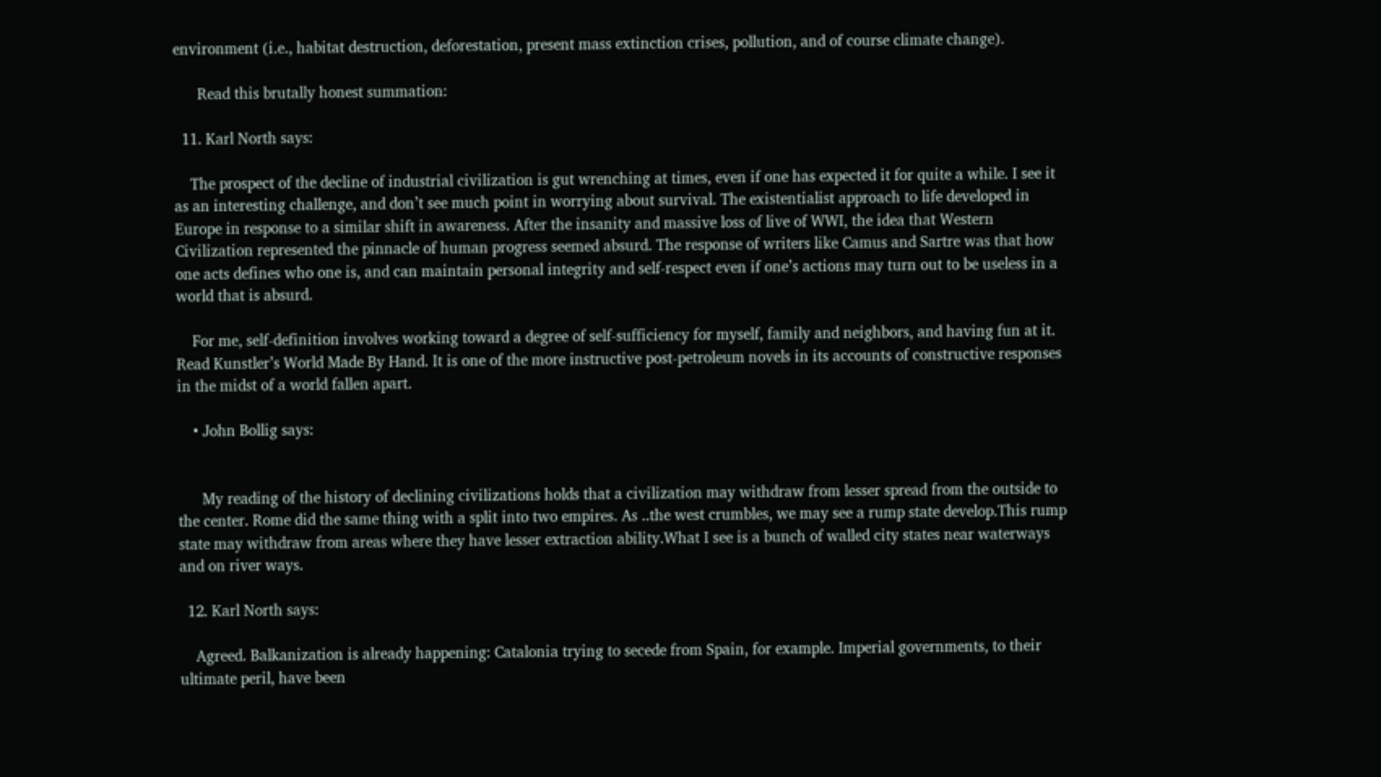environment (i.e., habitat destruction, deforestation, present mass extinction crises, pollution, and of course climate change).

      Read this brutally honest summation:

  11. Karl North says:

    The prospect of the decline of industrial civilization is gut wrenching at times, even if one has expected it for quite a while. I see it as an interesting challenge, and don’t see much point in worrying about survival. The existentialist approach to life developed in Europe in response to a similar shift in awareness. After the insanity and massive loss of live of WWI, the idea that Western Civilization represented the pinnacle of human progress seemed absurd. The response of writers like Camus and Sartre was that how one acts defines who one is, and can maintain personal integrity and self-respect even if one’s actions may turn out to be useless in a world that is absurd.

    For me, self-definition involves working toward a degree of self-sufficiency for myself, family and neighbors, and having fun at it. Read Kunstler’s World Made By Hand. It is one of the more instructive post-petroleum novels in its accounts of constructive responses in the midst of a world fallen apart.

    • John Bollig says:


      My reading of the history of declining civilizations holds that a civilization may withdraw from lesser spread from the outside to the center. Rome did the same thing with a split into two empires. As ..the west crumbles, we may see a rump state develop.This rump state may withdraw from areas where they have lesser extraction ability.What I see is a bunch of walled city states near waterways and on river ways.

  12. Karl North says:

    Agreed. Balkanization is already happening: Catalonia trying to secede from Spain, for example. Imperial governments, to their ultimate peril, have been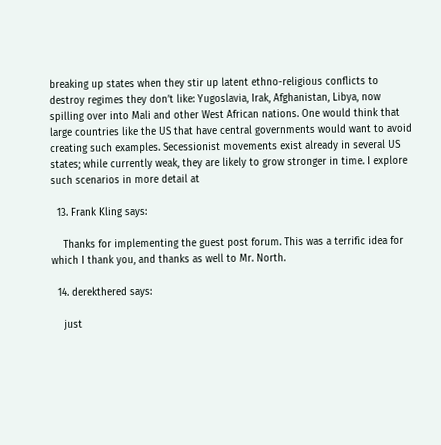breaking up states when they stir up latent ethno-religious conflicts to destroy regimes they don’t like: Yugoslavia, Irak, Afghanistan, Libya, now spilling over into Mali and other West African nations. One would think that large countries like the US that have central governments would want to avoid creating such examples. Secessionist movements exist already in several US states; while currently weak, they are likely to grow stronger in time. I explore such scenarios in more detail at

  13. Frank Kling says:

    Thanks for implementing the guest post forum. This was a terrific idea for which I thank you, and thanks as well to Mr. North.

  14. derekthered says:

    just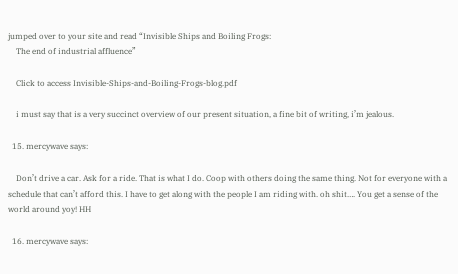jumped over to your site and read “Invisible Ships and Boiling Frogs:
    The end of industrial affluence”

    Click to access Invisible-Ships-and-Boiling-Frogs-blog.pdf

    i must say that is a very succinct overview of our present situation, a fine bit of writing, i’m jealous.

  15. mercywave says:

    Don’t drive a car. Ask for a ride. That is what I do. Coop with others doing the same thing. Not for everyone with a schedule that can’t afford this. I have to get along with the people I am riding with. oh shit…. You get a sense of the world around yoy! HH

  16. mercywave says: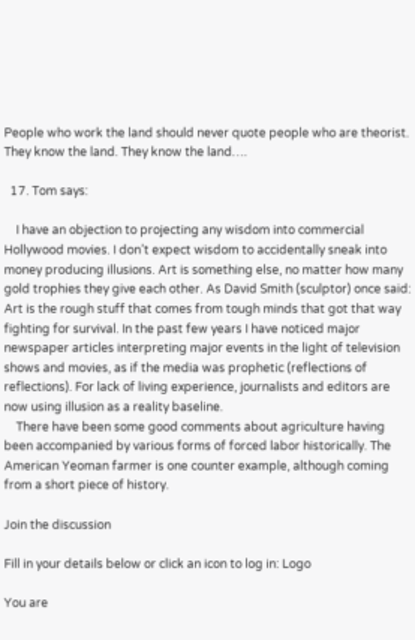People who work the land should never quote people who are theorist. They know the land. They know the land….

  17. Tom says:

    I have an objection to projecting any wisdom into commercial Hollywood movies. I don’t expect wisdom to accidentally sneak into money producing illusions. Art is something else, no matter how many gold trophies they give each other. As David Smith (sculptor) once said: Art is the rough stuff that comes from tough minds that got that way fighting for survival. In the past few years I have noticed major newspaper articles interpreting major events in the light of television shows and movies, as if the media was prophetic (reflections of reflections). For lack of living experience, journalists and editors are now using illusion as a reality baseline.
    There have been some good comments about agriculture having been accompanied by various forms of forced labor historically. The American Yeoman farmer is one counter example, although coming from a short piece of history.

Join the discussion

Fill in your details below or click an icon to log in: Logo

You are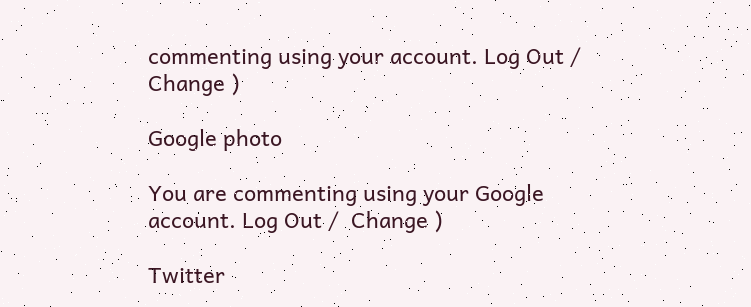commenting using your account. Log Out /  Change )

Google photo

You are commenting using your Google account. Log Out /  Change )

Twitter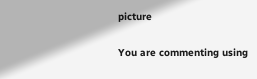picture

You are commenting using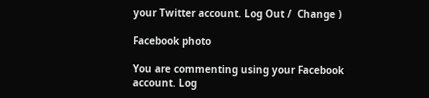your Twitter account. Log Out /  Change )

Facebook photo

You are commenting using your Facebook account. Log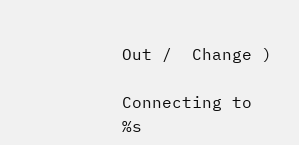Out /  Change )

Connecting to %s